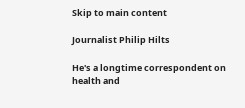Skip to main content

Journalist Philip Hilts

He's a longtime correspondent on health and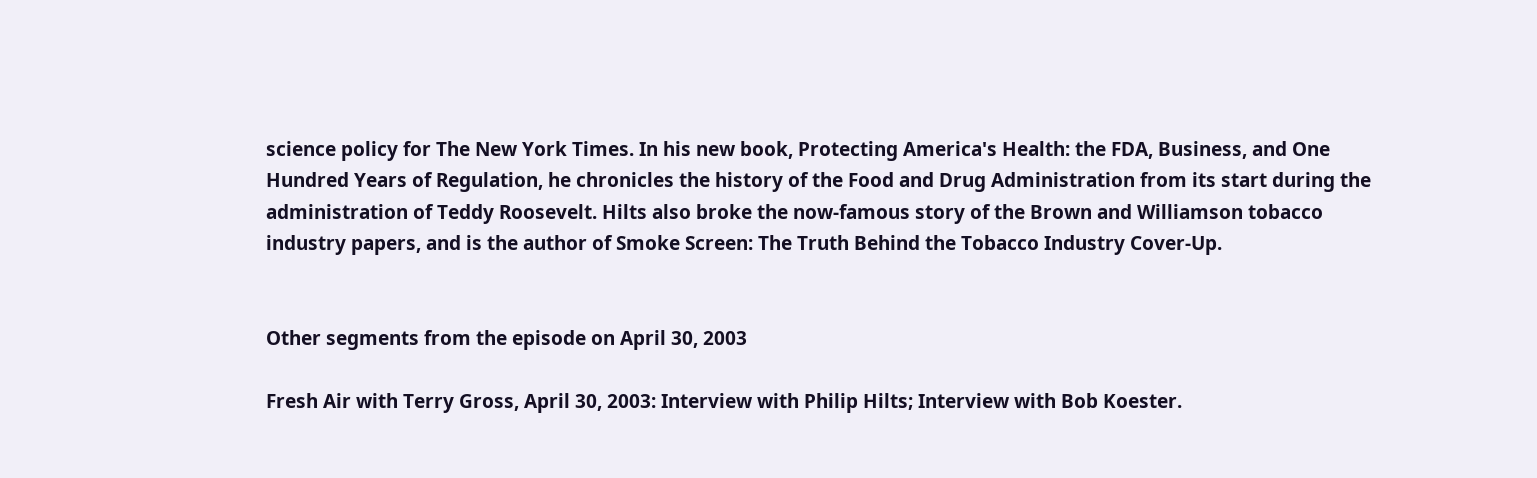science policy for The New York Times. In his new book, Protecting America's Health: the FDA, Business, and One Hundred Years of Regulation, he chronicles the history of the Food and Drug Administration from its start during the administration of Teddy Roosevelt. Hilts also broke the now-famous story of the Brown and Williamson tobacco industry papers, and is the author of Smoke Screen: The Truth Behind the Tobacco Industry Cover-Up.


Other segments from the episode on April 30, 2003

Fresh Air with Terry Gross, April 30, 2003: Interview with Philip Hilts; Interview with Bob Koester.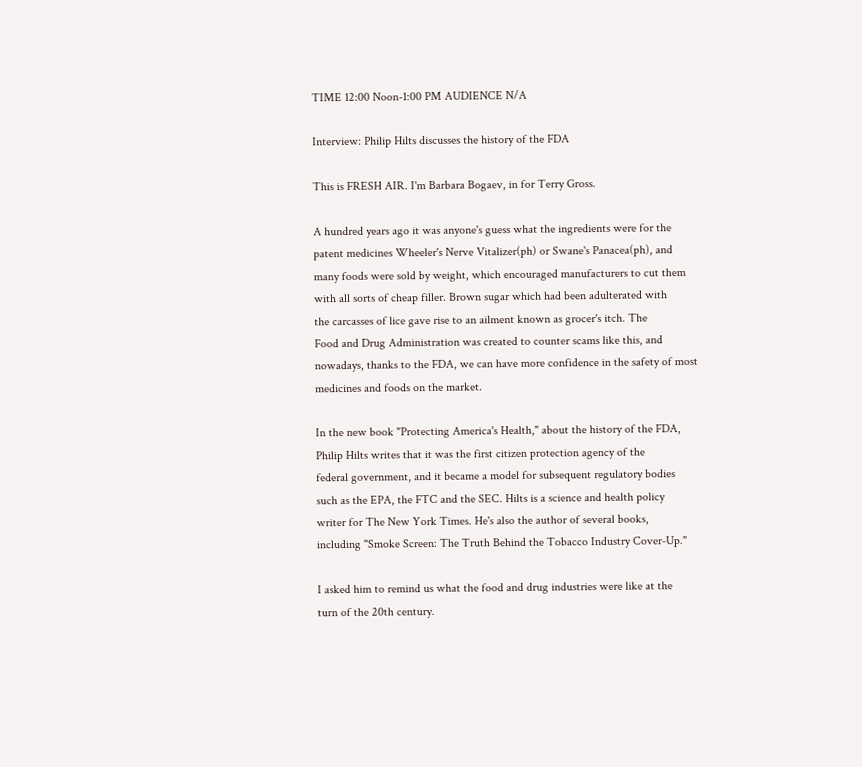TIME 12:00 Noon-1:00 PM AUDIENCE N/A

Interview: Philip Hilts discusses the history of the FDA

This is FRESH AIR. I'm Barbara Bogaev, in for Terry Gross.

A hundred years ago it was anyone's guess what the ingredients were for the
patent medicines Wheeler's Nerve Vitalizer(ph) or Swane's Panacea(ph), and
many foods were sold by weight, which encouraged manufacturers to cut them
with all sorts of cheap filler. Brown sugar which had been adulterated with
the carcasses of lice gave rise to an ailment known as grocer's itch. The
Food and Drug Administration was created to counter scams like this, and
nowadays, thanks to the FDA, we can have more confidence in the safety of most
medicines and foods on the market.

In the new book "Protecting America's Health," about the history of the FDA,
Philip Hilts writes that it was the first citizen protection agency of the
federal government, and it became a model for subsequent regulatory bodies
such as the EPA, the FTC and the SEC. Hilts is a science and health policy
writer for The New York Times. He's also the author of several books,
including "Smoke Screen: The Truth Behind the Tobacco Industry Cover-Up."

I asked him to remind us what the food and drug industries were like at the
turn of the 20th century.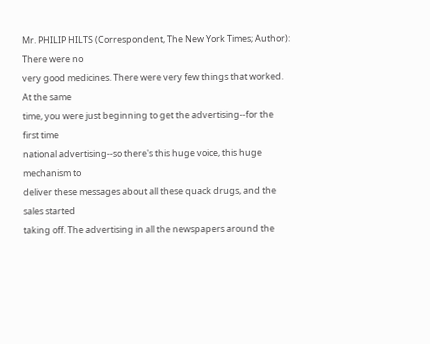Mr. PHILIP HILTS (Correspondent, The New York Times; Author): There were no
very good medicines. There were very few things that worked. At the same
time, you were just beginning to get the advertising--for the first time
national advertising--so there's this huge voice, this huge mechanism to
deliver these messages about all these quack drugs, and the sales started
taking off. The advertising in all the newspapers around the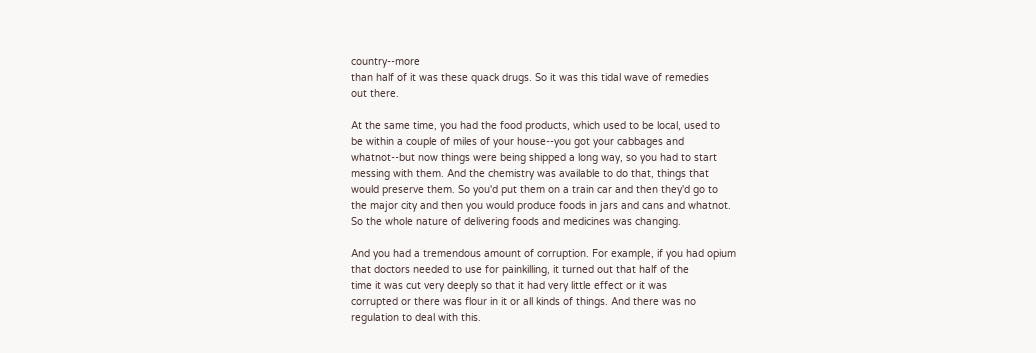country--more
than half of it was these quack drugs. So it was this tidal wave of remedies
out there.

At the same time, you had the food products, which used to be local, used to
be within a couple of miles of your house--you got your cabbages and
whatnot--but now things were being shipped a long way, so you had to start
messing with them. And the chemistry was available to do that, things that
would preserve them. So you'd put them on a train car and then they'd go to
the major city and then you would produce foods in jars and cans and whatnot.
So the whole nature of delivering foods and medicines was changing.

And you had a tremendous amount of corruption. For example, if you had opium
that doctors needed to use for painkilling, it turned out that half of the
time it was cut very deeply so that it had very little effect or it was
corrupted or there was flour in it or all kinds of things. And there was no
regulation to deal with this.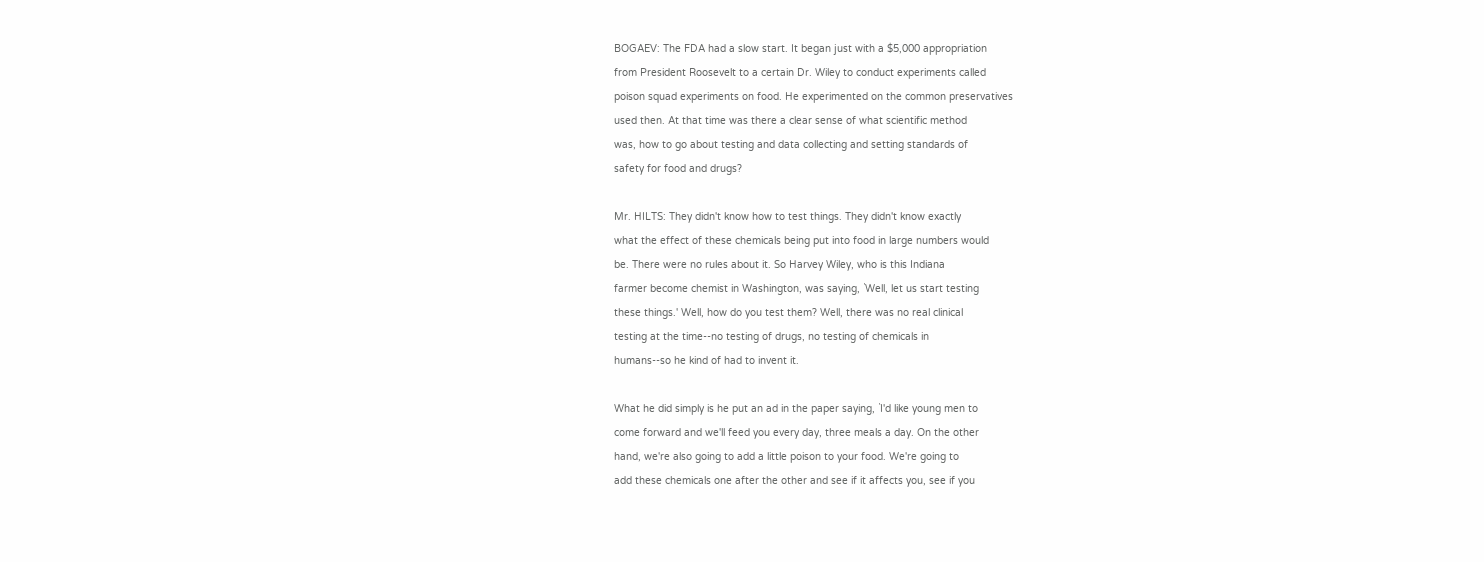BOGAEV: The FDA had a slow start. It began just with a $5,000 appropriation
from President Roosevelt to a certain Dr. Wiley to conduct experiments called
poison squad experiments on food. He experimented on the common preservatives
used then. At that time was there a clear sense of what scientific method
was, how to go about testing and data collecting and setting standards of
safety for food and drugs?

Mr. HILTS: They didn't know how to test things. They didn't know exactly
what the effect of these chemicals being put into food in large numbers would
be. There were no rules about it. So Harvey Wiley, who is this Indiana
farmer become chemist in Washington, was saying, `Well, let us start testing
these things.' Well, how do you test them? Well, there was no real clinical
testing at the time--no testing of drugs, no testing of chemicals in
humans--so he kind of had to invent it.

What he did simply is he put an ad in the paper saying, `I'd like young men to
come forward and we'll feed you every day, three meals a day. On the other
hand, we're also going to add a little poison to your food. We're going to
add these chemicals one after the other and see if it affects you, see if you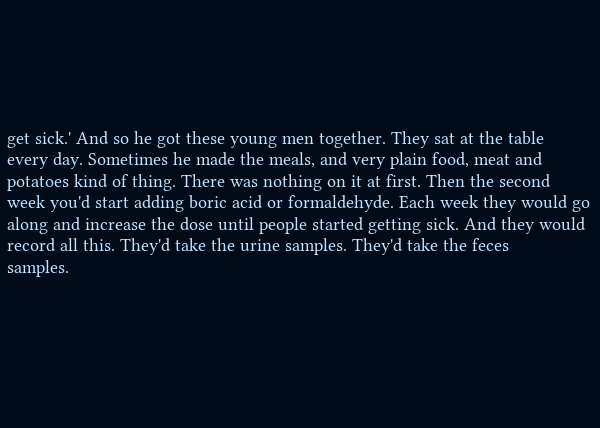get sick.' And so he got these young men together. They sat at the table
every day. Sometimes he made the meals, and very plain food, meat and
potatoes kind of thing. There was nothing on it at first. Then the second
week you'd start adding boric acid or formaldehyde. Each week they would go
along and increase the dose until people started getting sick. And they would
record all this. They'd take the urine samples. They'd take the feces
samples.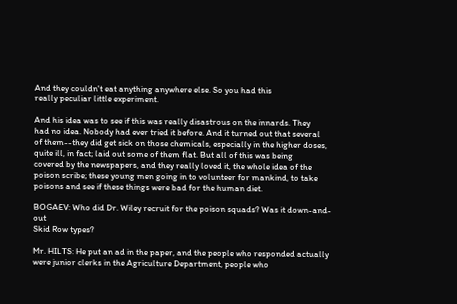And they couldn't eat anything anywhere else. So you had this
really peculiar little experiment.

And his idea was to see if this was really disastrous on the innards. They
had no idea. Nobody had ever tried it before. And it turned out that several
of them--they did get sick on those chemicals, especially in the higher doses,
quite ill, in fact; laid out some of them flat. But all of this was being
covered by the newspapers, and they really loved it, the whole idea of the
poison scribe; these young men going in to volunteer for mankind, to take
poisons and see if these things were bad for the human diet.

BOGAEV: Who did Dr. Wiley recruit for the poison squads? Was it down-and-out
Skid Row types?

Mr. HILTS: He put an ad in the paper, and the people who responded actually
were junior clerks in the Agriculture Department, people who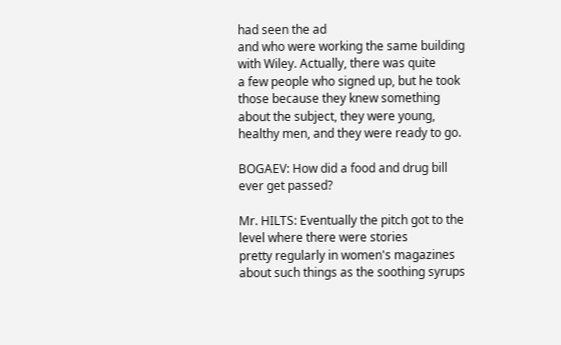had seen the ad
and who were working the same building with Wiley. Actually, there was quite
a few people who signed up, but he took those because they knew something
about the subject, they were young, healthy men, and they were ready to go.

BOGAEV: How did a food and drug bill ever get passed?

Mr. HILTS: Eventually the pitch got to the level where there were stories
pretty regularly in women's magazines about such things as the soothing syrups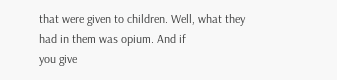that were given to children. Well, what they had in them was opium. And if
you give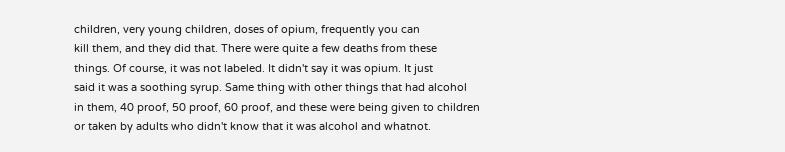children, very young children, doses of opium, frequently you can
kill them, and they did that. There were quite a few deaths from these
things. Of course, it was not labeled. It didn't say it was opium. It just
said it was a soothing syrup. Same thing with other things that had alcohol
in them, 40 proof, 50 proof, 60 proof, and these were being given to children
or taken by adults who didn't know that it was alcohol and whatnot.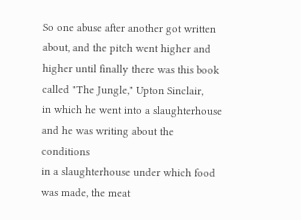So one abuse after another got written about, and the pitch went higher and
higher until finally there was this book called "The Jungle," Upton Sinclair,
in which he went into a slaughterhouse and he was writing about the conditions
in a slaughterhouse under which food was made, the meat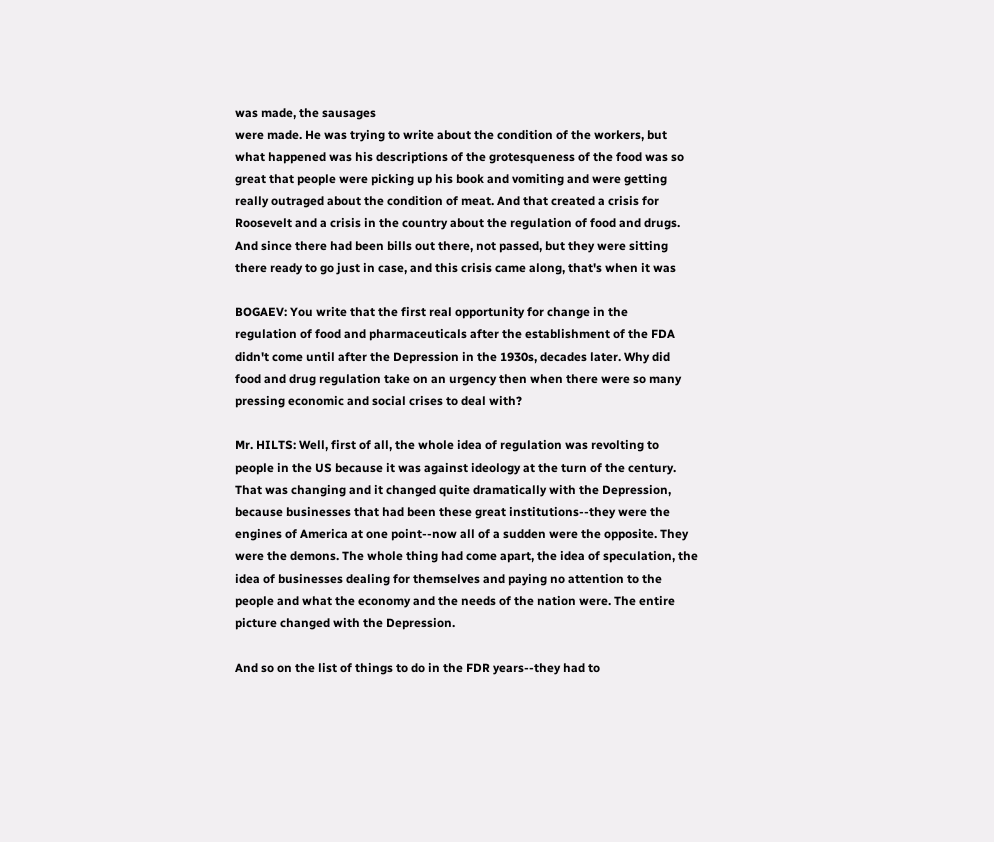was made, the sausages
were made. He was trying to write about the condition of the workers, but
what happened was his descriptions of the grotesqueness of the food was so
great that people were picking up his book and vomiting and were getting
really outraged about the condition of meat. And that created a crisis for
Roosevelt and a crisis in the country about the regulation of food and drugs.
And since there had been bills out there, not passed, but they were sitting
there ready to go just in case, and this crisis came along, that's when it was

BOGAEV: You write that the first real opportunity for change in the
regulation of food and pharmaceuticals after the establishment of the FDA
didn't come until after the Depression in the 1930s, decades later. Why did
food and drug regulation take on an urgency then when there were so many
pressing economic and social crises to deal with?

Mr. HILTS: Well, first of all, the whole idea of regulation was revolting to
people in the US because it was against ideology at the turn of the century.
That was changing and it changed quite dramatically with the Depression,
because businesses that had been these great institutions--they were the
engines of America at one point--now all of a sudden were the opposite. They
were the demons. The whole thing had come apart, the idea of speculation, the
idea of businesses dealing for themselves and paying no attention to the
people and what the economy and the needs of the nation were. The entire
picture changed with the Depression.

And so on the list of things to do in the FDR years--they had to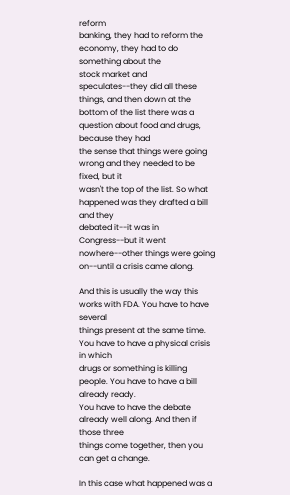reform
banking, they had to reform the economy, they had to do something about the
stock market and speculates--they did all these things, and then down at the
bottom of the list there was a question about food and drugs, because they had
the sense that things were going wrong and they needed to be fixed, but it
wasn't the top of the list. So what happened was they drafted a bill and they
debated it--it was in Congress--but it went nowhere--other things were going
on--until a crisis came along.

And this is usually the way this works with FDA. You have to have several
things present at the same time. You have to have a physical crisis in which
drugs or something is killing people. You have to have a bill already ready.
You have to have the debate already well along. And then if those three
things come together, then you can get a change.

In this case what happened was a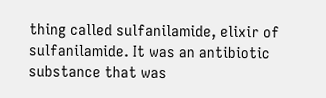thing called sulfanilamide, elixir of
sulfanilamide. It was an antibiotic substance that was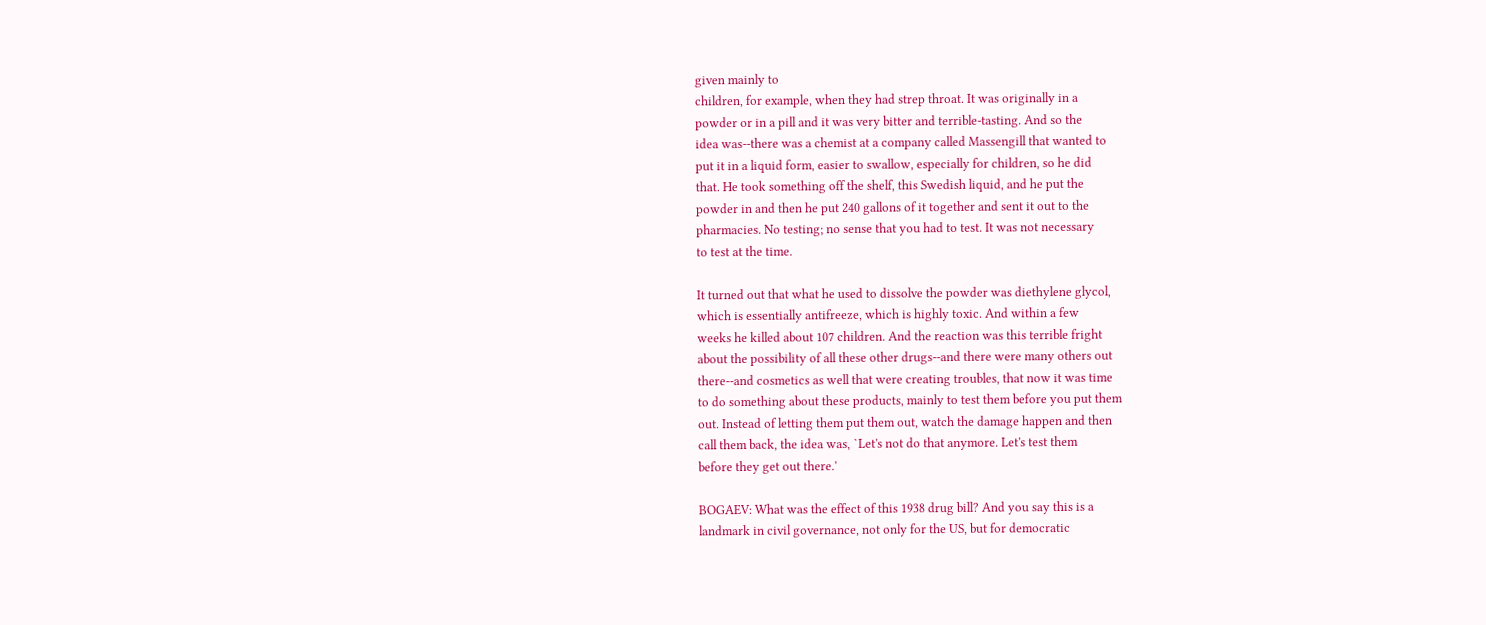given mainly to
children, for example, when they had strep throat. It was originally in a
powder or in a pill and it was very bitter and terrible-tasting. And so the
idea was--there was a chemist at a company called Massengill that wanted to
put it in a liquid form, easier to swallow, especially for children, so he did
that. He took something off the shelf, this Swedish liquid, and he put the
powder in and then he put 240 gallons of it together and sent it out to the
pharmacies. No testing; no sense that you had to test. It was not necessary
to test at the time.

It turned out that what he used to dissolve the powder was diethylene glycol,
which is essentially antifreeze, which is highly toxic. And within a few
weeks he killed about 107 children. And the reaction was this terrible fright
about the possibility of all these other drugs--and there were many others out
there--and cosmetics as well that were creating troubles, that now it was time
to do something about these products, mainly to test them before you put them
out. Instead of letting them put them out, watch the damage happen and then
call them back, the idea was, `Let's not do that anymore. Let's test them
before they get out there.'

BOGAEV: What was the effect of this 1938 drug bill? And you say this is a
landmark in civil governance, not only for the US, but for democratic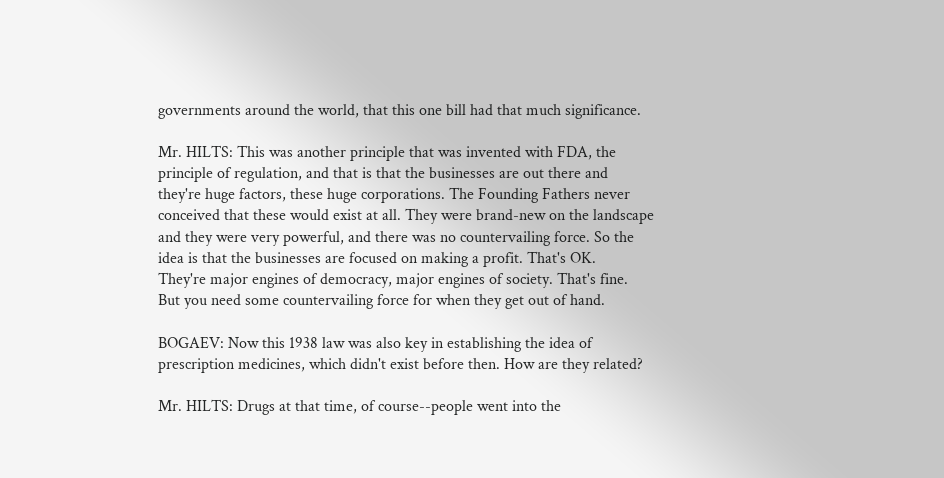governments around the world, that this one bill had that much significance.

Mr. HILTS: This was another principle that was invented with FDA, the
principle of regulation, and that is that the businesses are out there and
they're huge factors, these huge corporations. The Founding Fathers never
conceived that these would exist at all. They were brand-new on the landscape
and they were very powerful, and there was no countervailing force. So the
idea is that the businesses are focused on making a profit. That's OK.
They're major engines of democracy, major engines of society. That's fine.
But you need some countervailing force for when they get out of hand.

BOGAEV: Now this 1938 law was also key in establishing the idea of
prescription medicines, which didn't exist before then. How are they related?

Mr. HILTS: Drugs at that time, of course--people went into the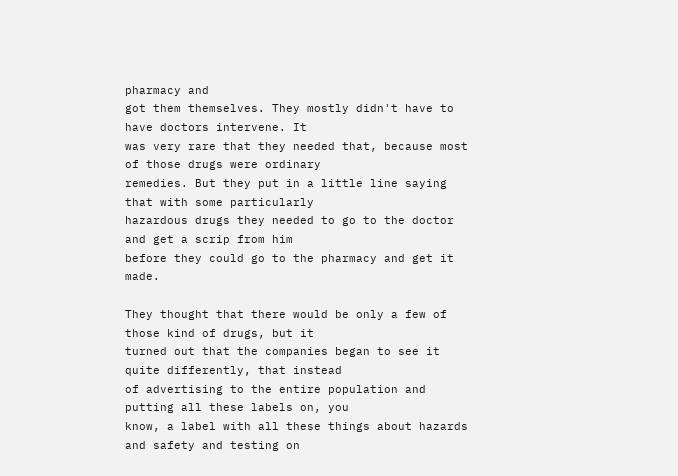pharmacy and
got them themselves. They mostly didn't have to have doctors intervene. It
was very rare that they needed that, because most of those drugs were ordinary
remedies. But they put in a little line saying that with some particularly
hazardous drugs they needed to go to the doctor and get a scrip from him
before they could go to the pharmacy and get it made.

They thought that there would be only a few of those kind of drugs, but it
turned out that the companies began to see it quite differently, that instead
of advertising to the entire population and putting all these labels on, you
know, a label with all these things about hazards and safety and testing on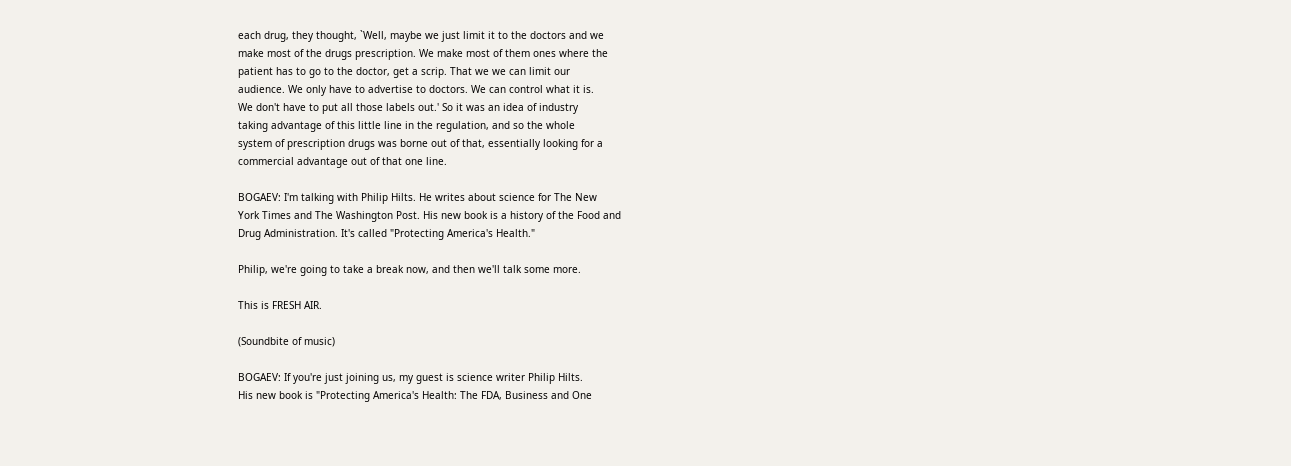each drug, they thought, `Well, maybe we just limit it to the doctors and we
make most of the drugs prescription. We make most of them ones where the
patient has to go to the doctor, get a scrip. That we we can limit our
audience. We only have to advertise to doctors. We can control what it is.
We don't have to put all those labels out.' So it was an idea of industry
taking advantage of this little line in the regulation, and so the whole
system of prescription drugs was borne out of that, essentially looking for a
commercial advantage out of that one line.

BOGAEV: I'm talking with Philip Hilts. He writes about science for The New
York Times and The Washington Post. His new book is a history of the Food and
Drug Administration. It's called "Protecting America's Health."

Philip, we're going to take a break now, and then we'll talk some more.

This is FRESH AIR.

(Soundbite of music)

BOGAEV: If you're just joining us, my guest is science writer Philip Hilts.
His new book is "Protecting America's Health: The FDA, Business and One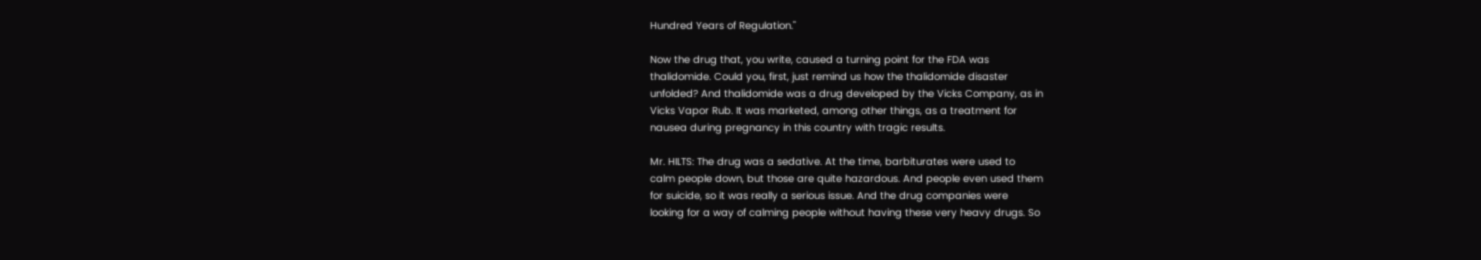Hundred Years of Regulation."

Now the drug that, you write, caused a turning point for the FDA was
thalidomide. Could you, first, just remind us how the thalidomide disaster
unfolded? And thalidomide was a drug developed by the Vicks Company, as in
Vicks Vapor Rub. It was marketed, among other things, as a treatment for
nausea during pregnancy in this country with tragic results.

Mr. HILTS: The drug was a sedative. At the time, barbiturates were used to
calm people down, but those are quite hazardous. And people even used them
for suicide, so it was really a serious issue. And the drug companies were
looking for a way of calming people without having these very heavy drugs. So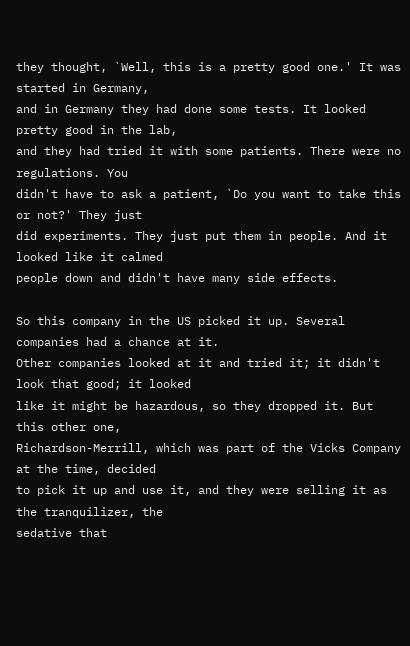they thought, `Well, this is a pretty good one.' It was started in Germany,
and in Germany they had done some tests. It looked pretty good in the lab,
and they had tried it with some patients. There were no regulations. You
didn't have to ask a patient, `Do you want to take this or not?' They just
did experiments. They just put them in people. And it looked like it calmed
people down and didn't have many side effects.

So this company in the US picked it up. Several companies had a chance at it.
Other companies looked at it and tried it; it didn't look that good; it looked
like it might be hazardous, so they dropped it. But this other one,
Richardson-Merrill, which was part of the Vicks Company at the time, decided
to pick it up and use it, and they were selling it as the tranquilizer, the
sedative that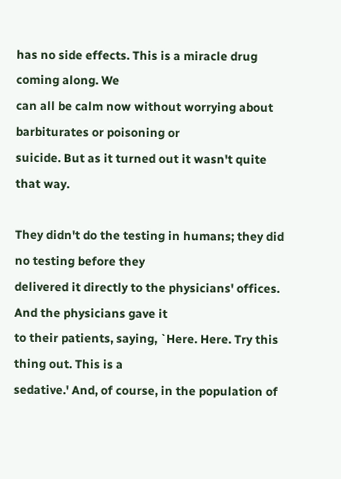has no side effects. This is a miracle drug coming along. We
can all be calm now without worrying about barbiturates or poisoning or
suicide. But as it turned out it wasn't quite that way.

They didn't do the testing in humans; they did no testing before they
delivered it directly to the physicians' offices. And the physicians gave it
to their patients, saying, `Here. Here. Try this thing out. This is a
sedative.' And, of course, in the population of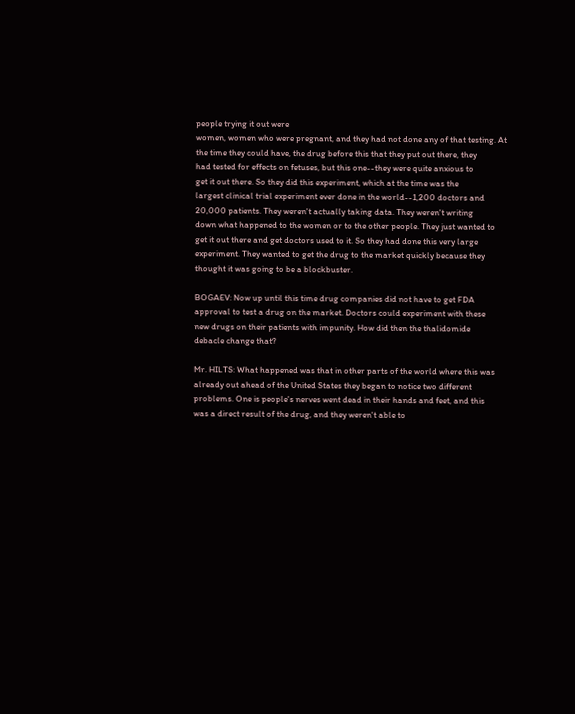people trying it out were
women, women who were pregnant, and they had not done any of that testing. At
the time they could have, the drug before this that they put out there, they
had tested for effects on fetuses, but this one--they were quite anxious to
get it out there. So they did this experiment, which at the time was the
largest clinical trial experiment ever done in the world--1,200 doctors and
20,000 patients. They weren't actually taking data. They weren't writing
down what happened to the women or to the other people. They just wanted to
get it out there and get doctors used to it. So they had done this very large
experiment. They wanted to get the drug to the market quickly because they
thought it was going to be a blockbuster.

BOGAEV: Now up until this time drug companies did not have to get FDA
approval to test a drug on the market. Doctors could experiment with these
new drugs on their patients with impunity. How did then the thalidomide
debacle change that?

Mr. HILTS: What happened was that in other parts of the world where this was
already out ahead of the United States they began to notice two different
problems. One is people's nerves went dead in their hands and feet, and this
was a direct result of the drug, and they weren't able to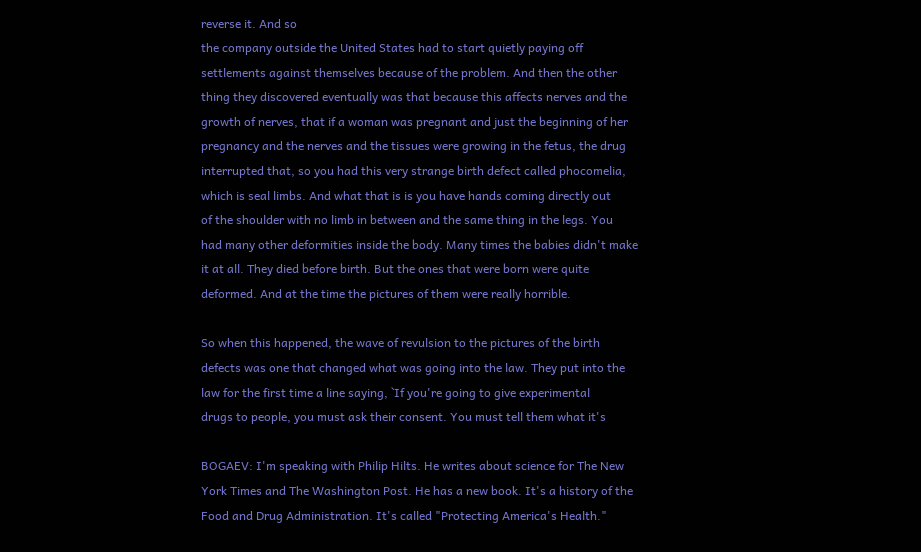reverse it. And so
the company outside the United States had to start quietly paying off
settlements against themselves because of the problem. And then the other
thing they discovered eventually was that because this affects nerves and the
growth of nerves, that if a woman was pregnant and just the beginning of her
pregnancy and the nerves and the tissues were growing in the fetus, the drug
interrupted that, so you had this very strange birth defect called phocomelia,
which is seal limbs. And what that is is you have hands coming directly out
of the shoulder with no limb in between and the same thing in the legs. You
had many other deformities inside the body. Many times the babies didn't make
it at all. They died before birth. But the ones that were born were quite
deformed. And at the time the pictures of them were really horrible.

So when this happened, the wave of revulsion to the pictures of the birth
defects was one that changed what was going into the law. They put into the
law for the first time a line saying, `If you're going to give experimental
drugs to people, you must ask their consent. You must tell them what it's

BOGAEV: I'm speaking with Philip Hilts. He writes about science for The New
York Times and The Washington Post. He has a new book. It's a history of the
Food and Drug Administration. It's called "Protecting America's Health."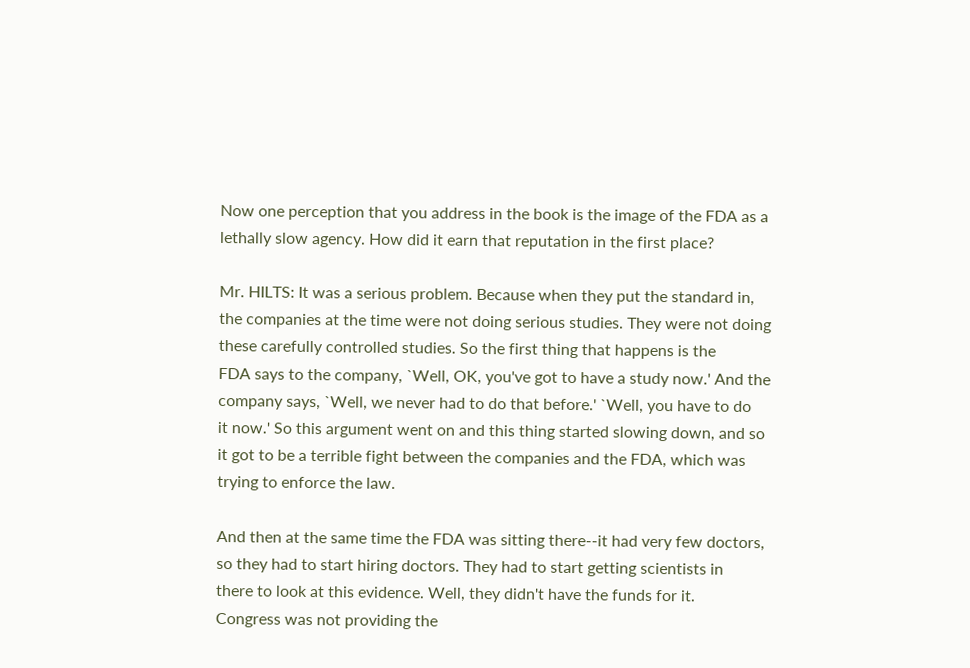Now one perception that you address in the book is the image of the FDA as a
lethally slow agency. How did it earn that reputation in the first place?

Mr. HILTS: It was a serious problem. Because when they put the standard in,
the companies at the time were not doing serious studies. They were not doing
these carefully controlled studies. So the first thing that happens is the
FDA says to the company, `Well, OK, you've got to have a study now.' And the
company says, `Well, we never had to do that before.' `Well, you have to do
it now.' So this argument went on and this thing started slowing down, and so
it got to be a terrible fight between the companies and the FDA, which was
trying to enforce the law.

And then at the same time the FDA was sitting there--it had very few doctors,
so they had to start hiring doctors. They had to start getting scientists in
there to look at this evidence. Well, they didn't have the funds for it.
Congress was not providing the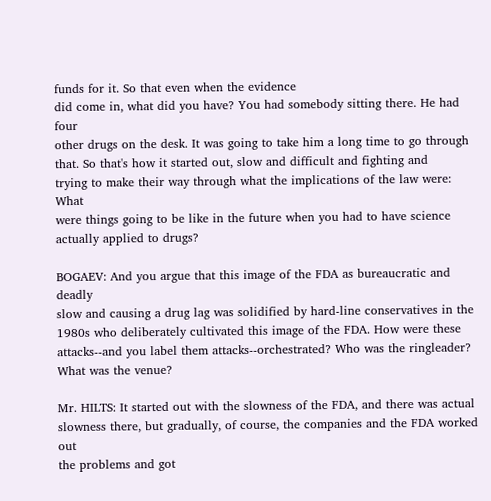funds for it. So that even when the evidence
did come in, what did you have? You had somebody sitting there. He had four
other drugs on the desk. It was going to take him a long time to go through
that. So that's how it started out, slow and difficult and fighting and
trying to make their way through what the implications of the law were: What
were things going to be like in the future when you had to have science
actually applied to drugs?

BOGAEV: And you argue that this image of the FDA as bureaucratic and deadly
slow and causing a drug lag was solidified by hard-line conservatives in the
1980s who deliberately cultivated this image of the FDA. How were these
attacks--and you label them attacks--orchestrated? Who was the ringleader?
What was the venue?

Mr. HILTS: It started out with the slowness of the FDA, and there was actual
slowness there, but gradually, of course, the companies and the FDA worked out
the problems and got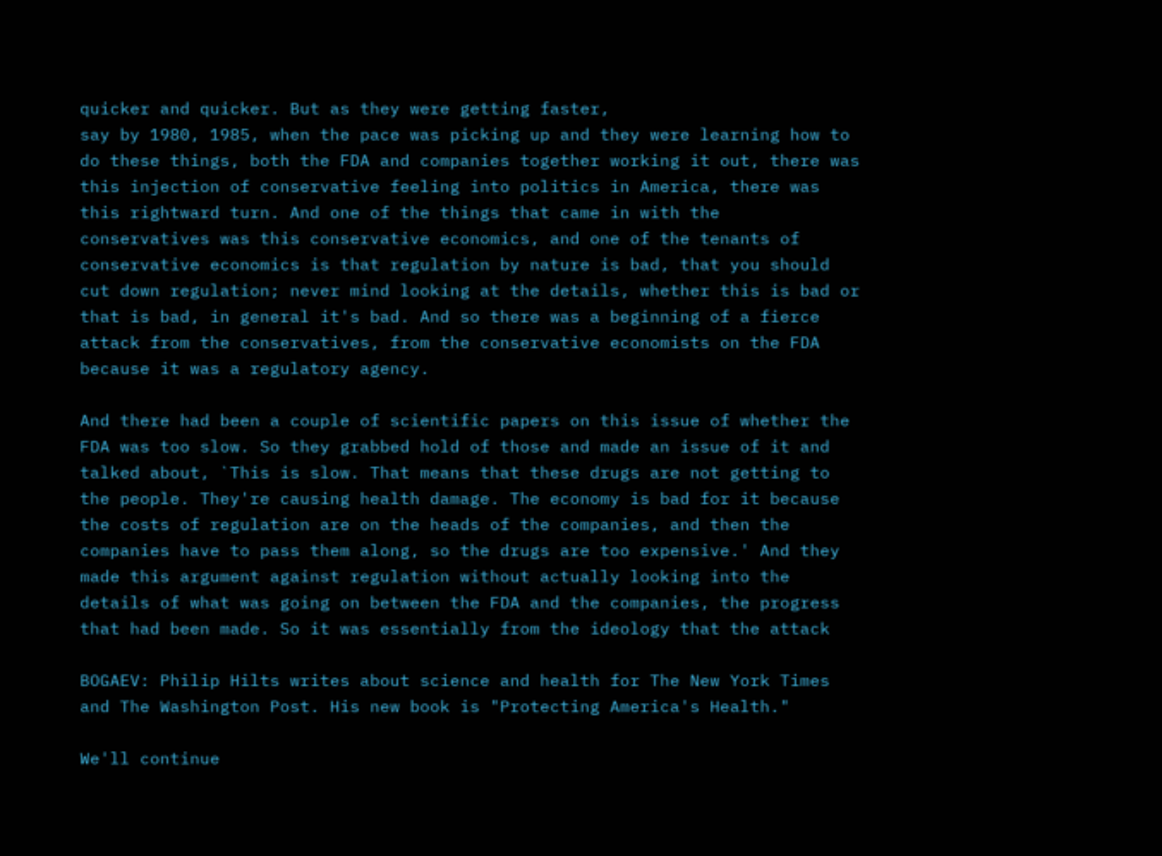quicker and quicker. But as they were getting faster,
say by 1980, 1985, when the pace was picking up and they were learning how to
do these things, both the FDA and companies together working it out, there was
this injection of conservative feeling into politics in America, there was
this rightward turn. And one of the things that came in with the
conservatives was this conservative economics, and one of the tenants of
conservative economics is that regulation by nature is bad, that you should
cut down regulation; never mind looking at the details, whether this is bad or
that is bad, in general it's bad. And so there was a beginning of a fierce
attack from the conservatives, from the conservative economists on the FDA
because it was a regulatory agency.

And there had been a couple of scientific papers on this issue of whether the
FDA was too slow. So they grabbed hold of those and made an issue of it and
talked about, `This is slow. That means that these drugs are not getting to
the people. They're causing health damage. The economy is bad for it because
the costs of regulation are on the heads of the companies, and then the
companies have to pass them along, so the drugs are too expensive.' And they
made this argument against regulation without actually looking into the
details of what was going on between the FDA and the companies, the progress
that had been made. So it was essentially from the ideology that the attack

BOGAEV: Philip Hilts writes about science and health for The New York Times
and The Washington Post. His new book is "Protecting America's Health."

We'll continue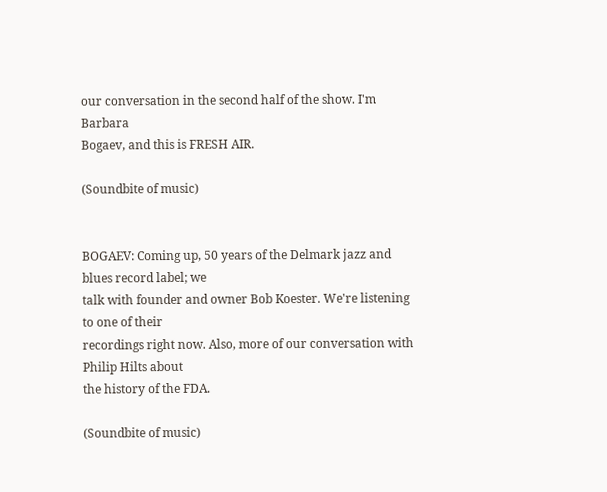our conversation in the second half of the show. I'm Barbara
Bogaev, and this is FRESH AIR.

(Soundbite of music)


BOGAEV: Coming up, 50 years of the Delmark jazz and blues record label; we
talk with founder and owner Bob Koester. We're listening to one of their
recordings right now. Also, more of our conversation with Philip Hilts about
the history of the FDA.

(Soundbite of music)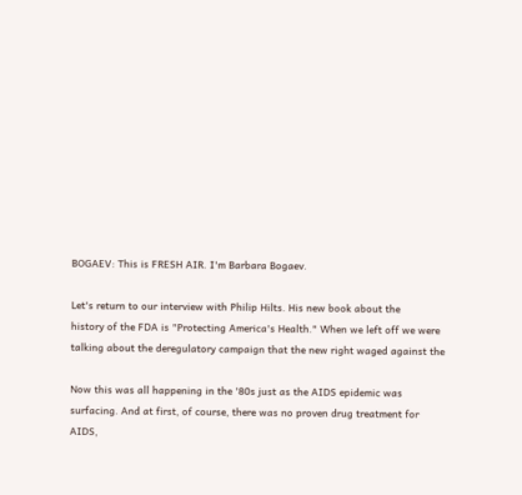BOGAEV: This is FRESH AIR. I'm Barbara Bogaev.

Let's return to our interview with Philip Hilts. His new book about the
history of the FDA is "Protecting America's Health." When we left off we were
talking about the deregulatory campaign that the new right waged against the

Now this was all happening in the '80s just as the AIDS epidemic was
surfacing. And at first, of course, there was no proven drug treatment for
AIDS,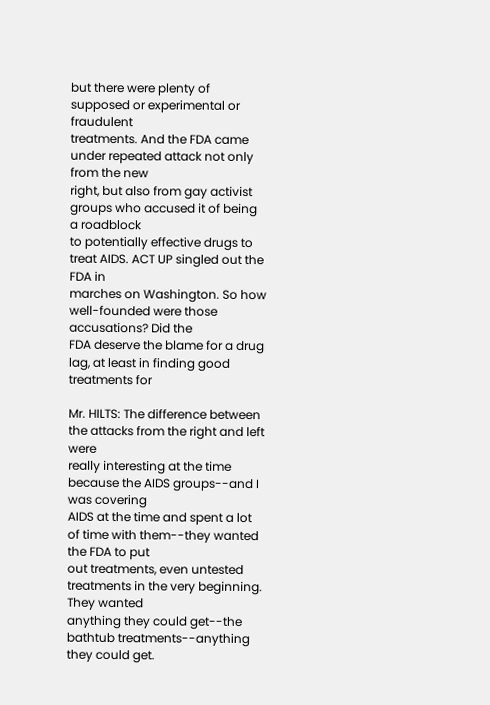but there were plenty of supposed or experimental or fraudulent
treatments. And the FDA came under repeated attack not only from the new
right, but also from gay activist groups who accused it of being a roadblock
to potentially effective drugs to treat AIDS. ACT UP singled out the FDA in
marches on Washington. So how well-founded were those accusations? Did the
FDA deserve the blame for a drug lag, at least in finding good treatments for

Mr. HILTS: The difference between the attacks from the right and left were
really interesting at the time because the AIDS groups--and I was covering
AIDS at the time and spent a lot of time with them--they wanted the FDA to put
out treatments, even untested treatments in the very beginning. They wanted
anything they could get--the bathtub treatments--anything they could get.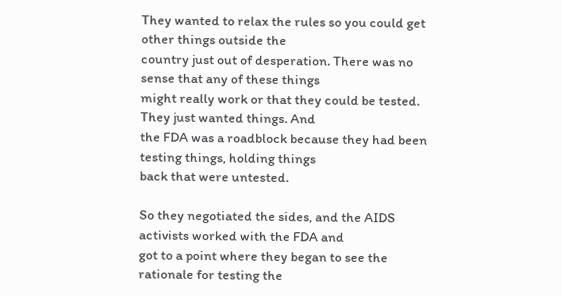They wanted to relax the rules so you could get other things outside the
country just out of desperation. There was no sense that any of these things
might really work or that they could be tested. They just wanted things. And
the FDA was a roadblock because they had been testing things, holding things
back that were untested.

So they negotiated the sides, and the AIDS activists worked with the FDA and
got to a point where they began to see the rationale for testing the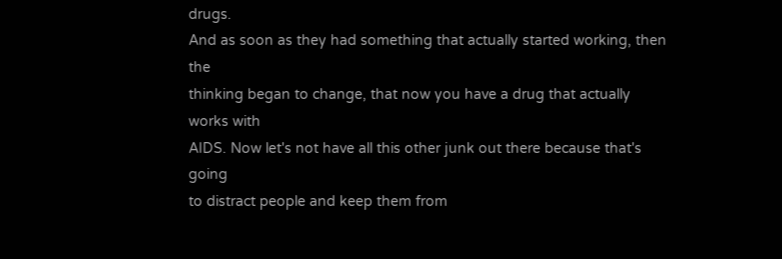drugs.
And as soon as they had something that actually started working, then the
thinking began to change, that now you have a drug that actually works with
AIDS. Now let's not have all this other junk out there because that's going
to distract people and keep them from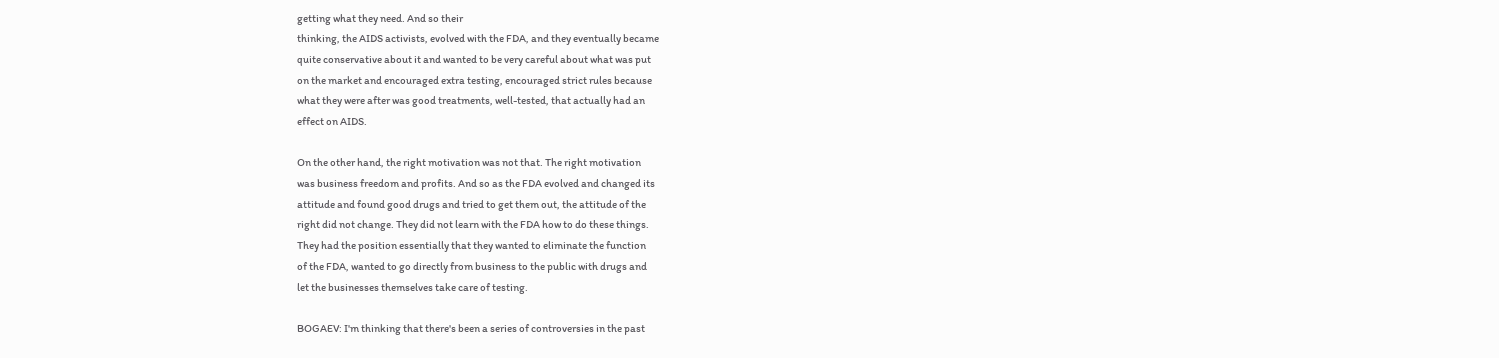getting what they need. And so their
thinking, the AIDS activists, evolved with the FDA, and they eventually became
quite conservative about it and wanted to be very careful about what was put
on the market and encouraged extra testing, encouraged strict rules because
what they were after was good treatments, well-tested, that actually had an
effect on AIDS.

On the other hand, the right motivation was not that. The right motivation
was business freedom and profits. And so as the FDA evolved and changed its
attitude and found good drugs and tried to get them out, the attitude of the
right did not change. They did not learn with the FDA how to do these things.
They had the position essentially that they wanted to eliminate the function
of the FDA, wanted to go directly from business to the public with drugs and
let the businesses themselves take care of testing.

BOGAEV: I'm thinking that there's been a series of controversies in the past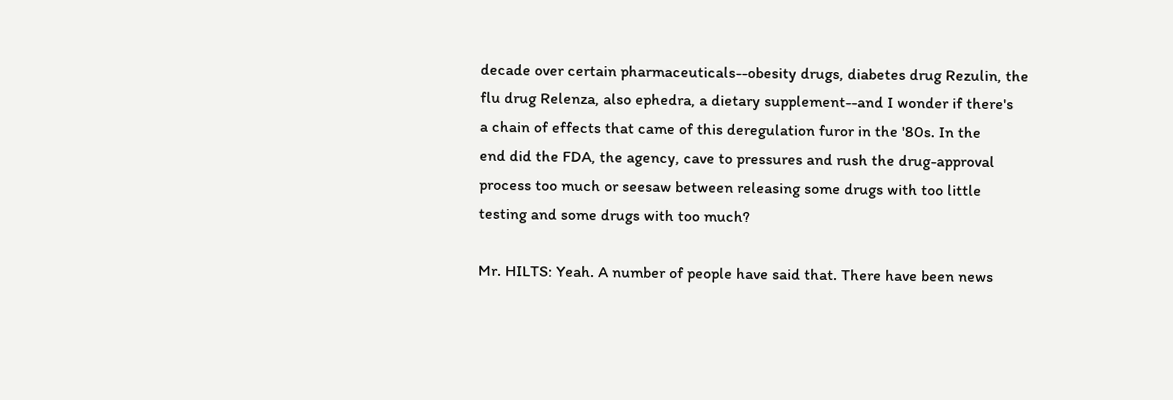decade over certain pharmaceuticals--obesity drugs, diabetes drug Rezulin, the
flu drug Relenza, also ephedra, a dietary supplement--and I wonder if there's
a chain of effects that came of this deregulation furor in the '80s. In the
end did the FDA, the agency, cave to pressures and rush the drug-approval
process too much or seesaw between releasing some drugs with too little
testing and some drugs with too much?

Mr. HILTS: Yeah. A number of people have said that. There have been news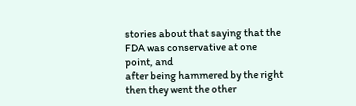stories about that saying that the FDA was conservative at one point, and
after being hammered by the right then they went the other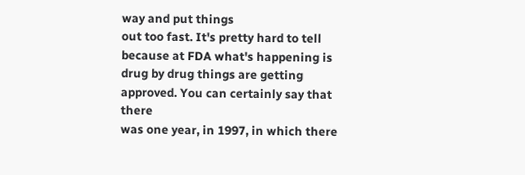way and put things
out too fast. It's pretty hard to tell because at FDA what's happening is
drug by drug things are getting approved. You can certainly say that there
was one year, in 1997, in which there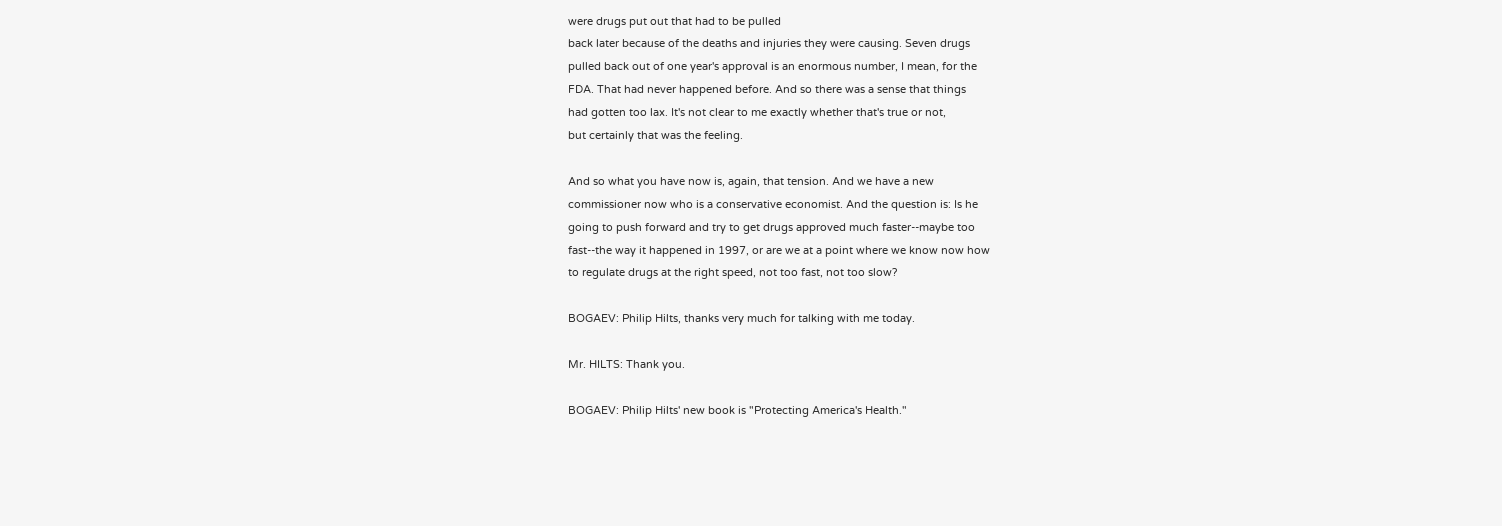were drugs put out that had to be pulled
back later because of the deaths and injuries they were causing. Seven drugs
pulled back out of one year's approval is an enormous number, I mean, for the
FDA. That had never happened before. And so there was a sense that things
had gotten too lax. It's not clear to me exactly whether that's true or not,
but certainly that was the feeling.

And so what you have now is, again, that tension. And we have a new
commissioner now who is a conservative economist. And the question is: Is he
going to push forward and try to get drugs approved much faster--maybe too
fast--the way it happened in 1997, or are we at a point where we know now how
to regulate drugs at the right speed, not too fast, not too slow?

BOGAEV: Philip Hilts, thanks very much for talking with me today.

Mr. HILTS: Thank you.

BOGAEV: Philip Hilts' new book is "Protecting America's Health."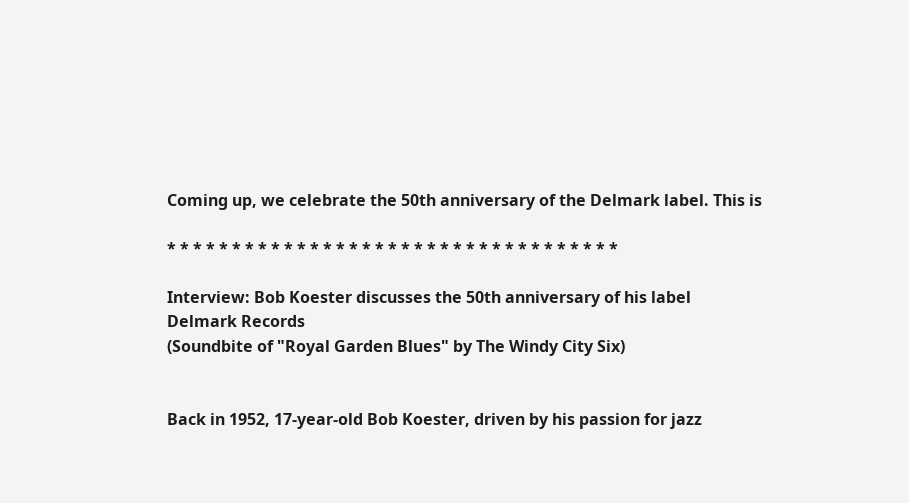Coming up, we celebrate the 50th anniversary of the Delmark label. This is

* * * * * * * * * * * * * * * * * * * * * * * * * * * * * * * * * * *

Interview: Bob Koester discusses the 50th anniversary of his label
Delmark Records
(Soundbite of "Royal Garden Blues" by The Windy City Six)


Back in 1952, 17-year-old Bob Koester, driven by his passion for jazz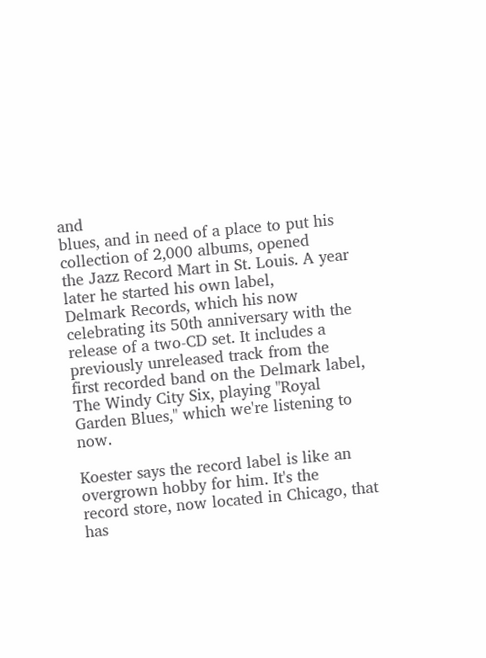and
blues, and in need of a place to put his collection of 2,000 albums, opened
the Jazz Record Mart in St. Louis. A year later he started his own label,
Delmark Records, which his now celebrating its 50th anniversary with the
release of a two-CD set. It includes a previously unreleased track from the
first recorded band on the Delmark label, The Windy City Six, playing "Royal
Garden Blues," which we're listening to now.

Koester says the record label is like an overgrown hobby for him. It's the
record store, now located in Chicago, that has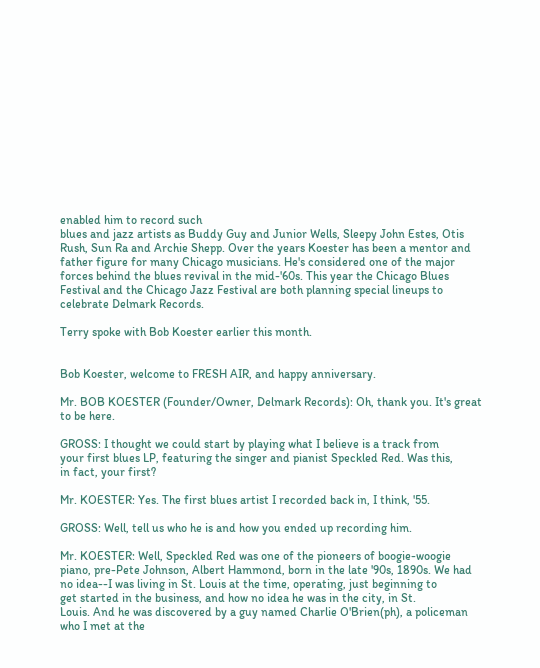enabled him to record such
blues and jazz artists as Buddy Guy and Junior Wells, Sleepy John Estes, Otis
Rush, Sun Ra and Archie Shepp. Over the years Koester has been a mentor and
father figure for many Chicago musicians. He's considered one of the major
forces behind the blues revival in the mid-'60s. This year the Chicago Blues
Festival and the Chicago Jazz Festival are both planning special lineups to
celebrate Delmark Records.

Terry spoke with Bob Koester earlier this month.


Bob Koester, welcome to FRESH AIR, and happy anniversary.

Mr. BOB KOESTER (Founder/Owner, Delmark Records): Oh, thank you. It's great
to be here.

GROSS: I thought we could start by playing what I believe is a track from
your first blues LP, featuring the singer and pianist Speckled Red. Was this,
in fact, your first?

Mr. KOESTER: Yes. The first blues artist I recorded back in, I think, '55.

GROSS: Well, tell us who he is and how you ended up recording him.

Mr. KOESTER: Well, Speckled Red was one of the pioneers of boogie-woogie
piano, pre-Pete Johnson, Albert Hammond, born in the late '90s, 1890s. We had
no idea--I was living in St. Louis at the time, operating, just beginning to
get started in the business, and how no idea he was in the city, in St.
Louis. And he was discovered by a guy named Charlie O'Brien(ph), a policeman
who I met at the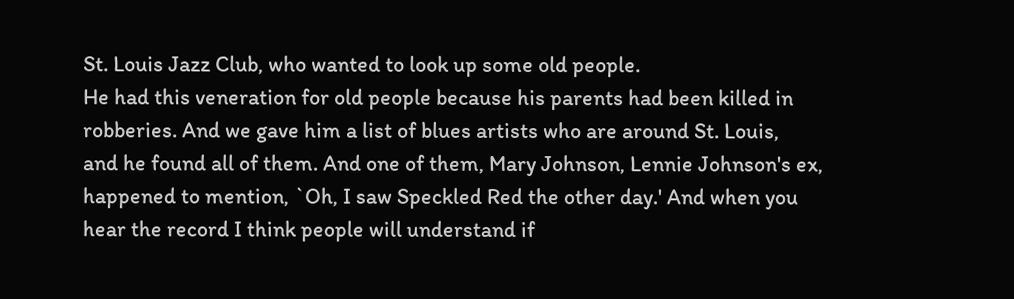St. Louis Jazz Club, who wanted to look up some old people.
He had this veneration for old people because his parents had been killed in
robberies. And we gave him a list of blues artists who are around St. Louis,
and he found all of them. And one of them, Mary Johnson, Lennie Johnson's ex,
happened to mention, `Oh, I saw Speckled Red the other day.' And when you
hear the record I think people will understand if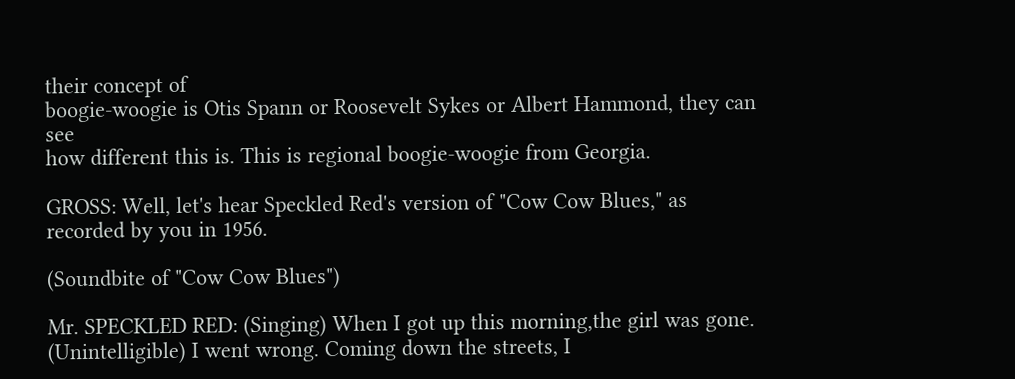their concept of
boogie-woogie is Otis Spann or Roosevelt Sykes or Albert Hammond, they can see
how different this is. This is regional boogie-woogie from Georgia.

GROSS: Well, let's hear Speckled Red's version of "Cow Cow Blues," as
recorded by you in 1956.

(Soundbite of "Cow Cow Blues")

Mr. SPECKLED RED: (Singing) When I got up this morning,the girl was gone.
(Unintelligible) I went wrong. Coming down the streets, I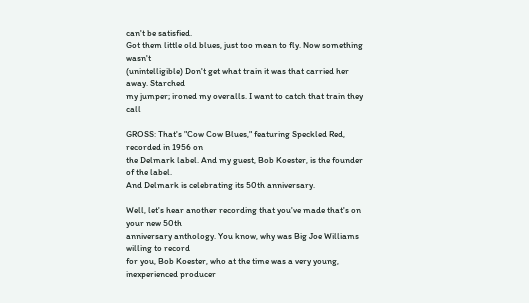can't be satisfied.
Got them little old blues, just too mean to fly. Now something wasn't
(unintelligible) Don't get what train it was that carried her away. Starched
my jumper; ironed my overalls. I want to catch that train they call

GROSS: That's "Cow Cow Blues," featuring Speckled Red, recorded in 1956 on
the Delmark label. And my guest, Bob Koester, is the founder of the label.
And Delmark is celebrating its 50th anniversary.

Well, let's hear another recording that you've made that's on your new 50th
anniversary anthology. You know, why was Big Joe Williams willing to record
for you, Bob Koester, who at the time was a very young, inexperienced producer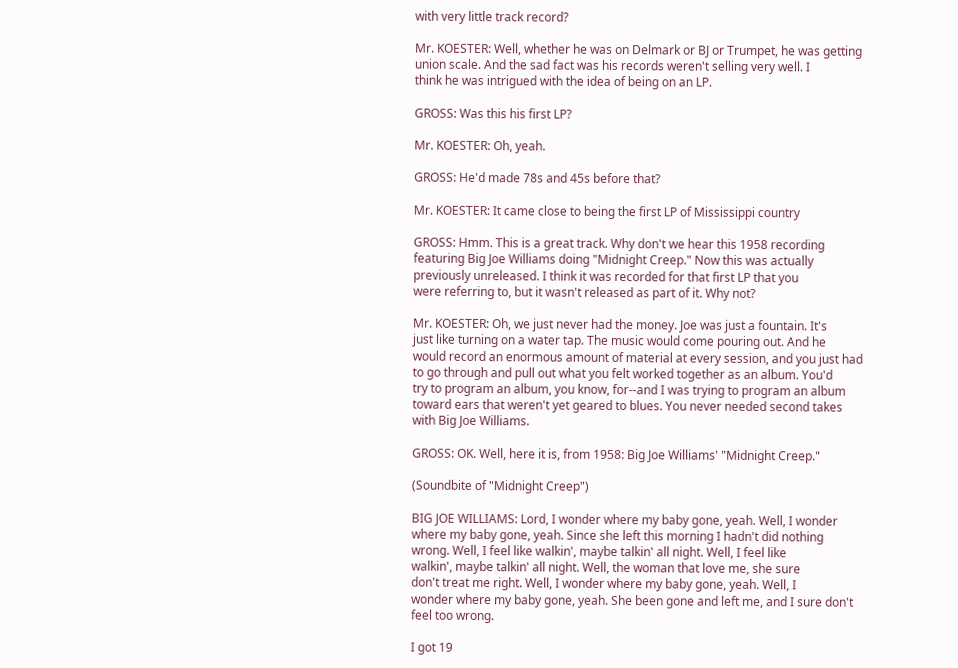with very little track record?

Mr. KOESTER: Well, whether he was on Delmark or BJ or Trumpet, he was getting
union scale. And the sad fact was his records weren't selling very well. I
think he was intrigued with the idea of being on an LP.

GROSS: Was this his first LP?

Mr. KOESTER: Oh, yeah.

GROSS: He'd made 78s and 45s before that?

Mr. KOESTER: It came close to being the first LP of Mississippi country

GROSS: Hmm. This is a great track. Why don't we hear this 1958 recording
featuring Big Joe Williams doing "Midnight Creep." Now this was actually
previously unreleased. I think it was recorded for that first LP that you
were referring to, but it wasn't released as part of it. Why not?

Mr. KOESTER: Oh, we just never had the money. Joe was just a fountain. It's
just like turning on a water tap. The music would come pouring out. And he
would record an enormous amount of material at every session, and you just had
to go through and pull out what you felt worked together as an album. You'd
try to program an album, you know, for--and I was trying to program an album
toward ears that weren't yet geared to blues. You never needed second takes
with Big Joe Williams.

GROSS: OK. Well, here it is, from 1958: Big Joe Williams' "Midnight Creep."

(Soundbite of "Midnight Creep")

BIG JOE WILLIAMS: Lord, I wonder where my baby gone, yeah. Well, I wonder
where my baby gone, yeah. Since she left this morning I hadn't did nothing
wrong. Well, I feel like walkin', maybe talkin' all night. Well, I feel like
walkin', maybe talkin' all night. Well, the woman that love me, she sure
don't treat me right. Well, I wonder where my baby gone, yeah. Well, I
wonder where my baby gone, yeah. She been gone and left me, and I sure don't
feel too wrong.

I got 19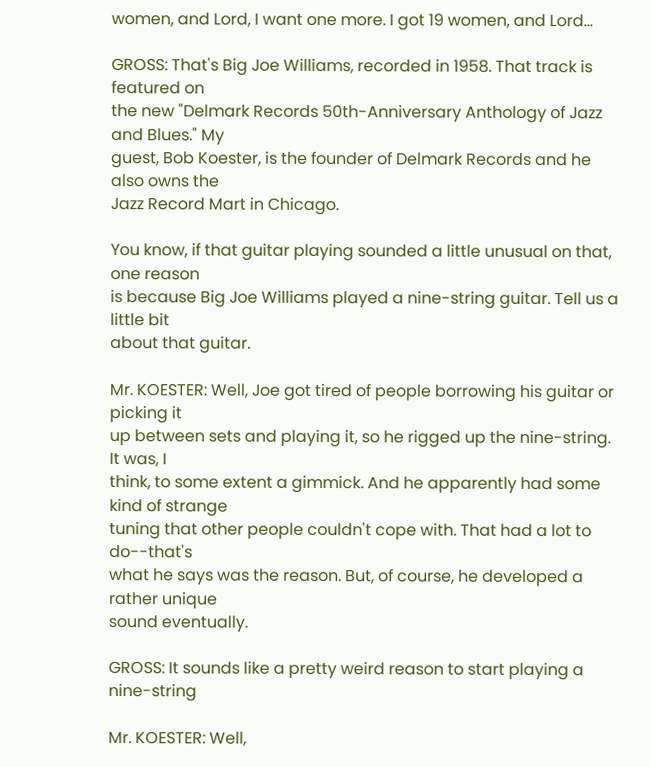women, and Lord, I want one more. I got 19 women, and Lord...

GROSS: That's Big Joe Williams, recorded in 1958. That track is featured on
the new "Delmark Records 50th-Anniversary Anthology of Jazz and Blues." My
guest, Bob Koester, is the founder of Delmark Records and he also owns the
Jazz Record Mart in Chicago.

You know, if that guitar playing sounded a little unusual on that, one reason
is because Big Joe Williams played a nine-string guitar. Tell us a little bit
about that guitar.

Mr. KOESTER: Well, Joe got tired of people borrowing his guitar or picking it
up between sets and playing it, so he rigged up the nine-string. It was, I
think, to some extent a gimmick. And he apparently had some kind of strange
tuning that other people couldn't cope with. That had a lot to do--that's
what he says was the reason. But, of course, he developed a rather unique
sound eventually.

GROSS: It sounds like a pretty weird reason to start playing a nine-string

Mr. KOESTER: Well,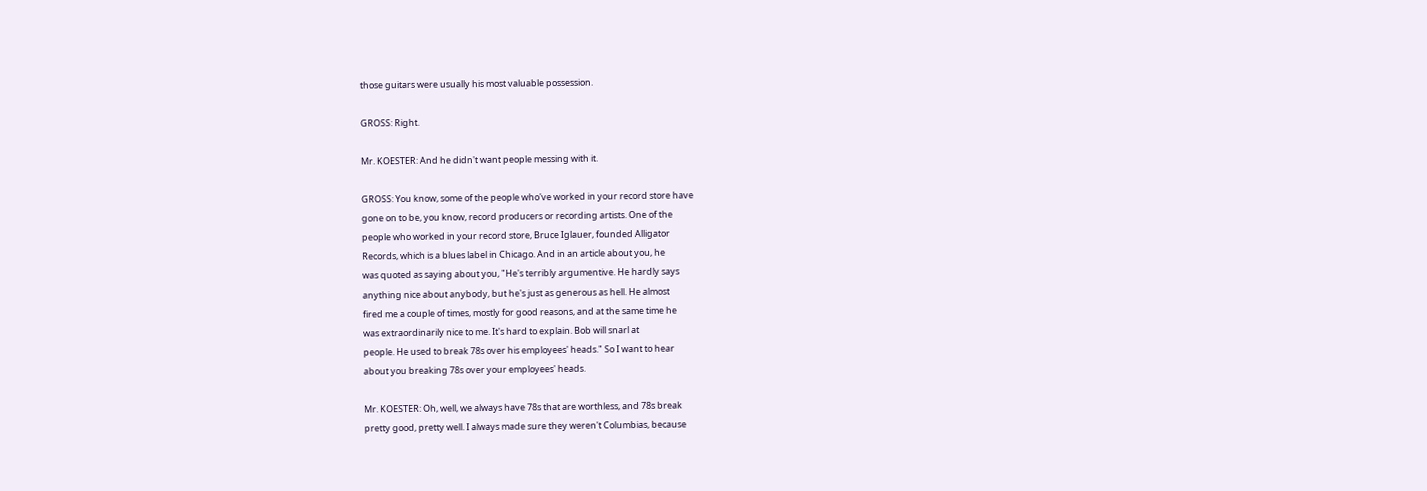those guitars were usually his most valuable possession.

GROSS: Right.

Mr. KOESTER: And he didn't want people messing with it.

GROSS: You know, some of the people who've worked in your record store have
gone on to be, you know, record producers or recording artists. One of the
people who worked in your record store, Bruce Iglauer, founded Alligator
Records, which is a blues label in Chicago. And in an article about you, he
was quoted as saying about you, "He's terribly argumentive. He hardly says
anything nice about anybody, but he's just as generous as hell. He almost
fired me a couple of times, mostly for good reasons, and at the same time he
was extraordinarily nice to me. It's hard to explain. Bob will snarl at
people. He used to break 78s over his employees' heads." So I want to hear
about you breaking 78s over your employees' heads.

Mr. KOESTER: Oh, well, we always have 78s that are worthless, and 78s break
pretty good, pretty well. I always made sure they weren't Columbias, because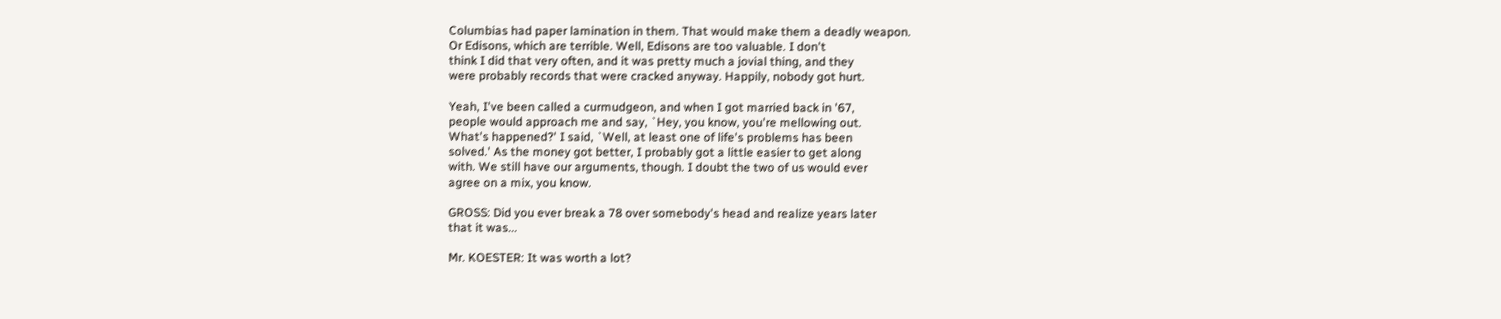Columbias had paper lamination in them. That would make them a deadly weapon.
Or Edisons, which are terrible. Well, Edisons are too valuable. I don't
think I did that very often, and it was pretty much a jovial thing, and they
were probably records that were cracked anyway. Happily, nobody got hurt.

Yeah, I've been called a curmudgeon, and when I got married back in '67,
people would approach me and say, `Hey, you know, you're mellowing out.
What's happened?' I said, `Well, at least one of life's problems has been
solved.' As the money got better, I probably got a little easier to get along
with. We still have our arguments, though. I doubt the two of us would ever
agree on a mix, you know.

GROSS: Did you ever break a 78 over somebody's head and realize years later
that it was...

Mr. KOESTER: It was worth a lot?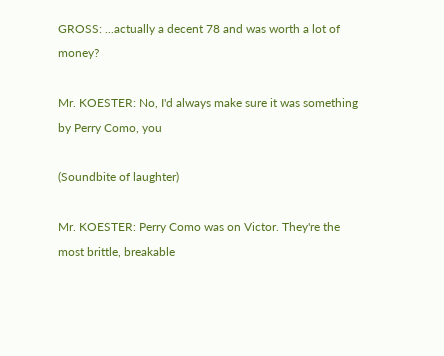GROSS: ...actually a decent 78 and was worth a lot of money?

Mr. KOESTER: No, I'd always make sure it was something by Perry Como, you

(Soundbite of laughter)

Mr. KOESTER: Perry Como was on Victor. They're the most brittle, breakable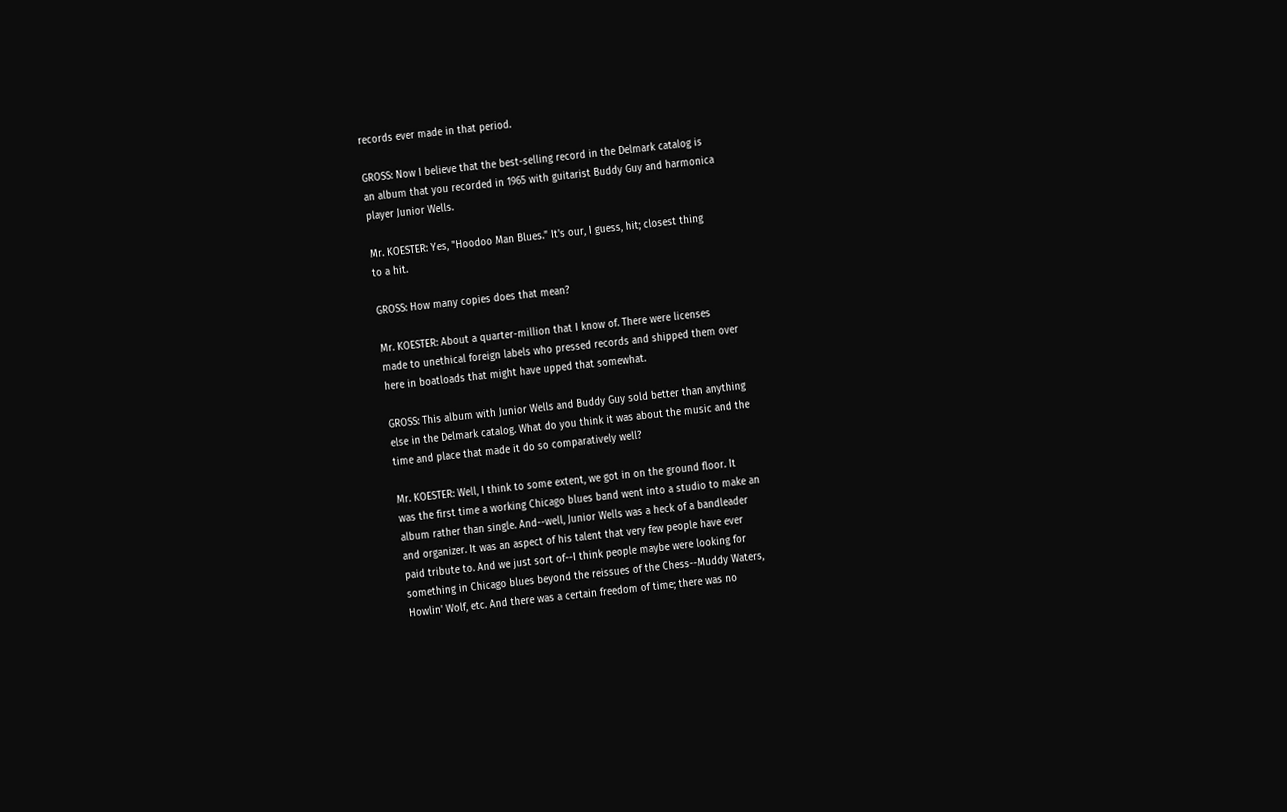records ever made in that period.

GROSS: Now I believe that the best-selling record in the Delmark catalog is
an album that you recorded in 1965 with guitarist Buddy Guy and harmonica
player Junior Wells.

Mr. KOESTER: Yes, "Hoodoo Man Blues." It's our, I guess, hit; closest thing
to a hit.

GROSS: How many copies does that mean?

Mr. KOESTER: About a quarter-million that I know of. There were licenses
made to unethical foreign labels who pressed records and shipped them over
here in boatloads that might have upped that somewhat.

GROSS: This album with Junior Wells and Buddy Guy sold better than anything
else in the Delmark catalog. What do you think it was about the music and the
time and place that made it do so comparatively well?

Mr. KOESTER: Well, I think to some extent, we got in on the ground floor. It
was the first time a working Chicago blues band went into a studio to make an
album rather than single. And--well, Junior Wells was a heck of a bandleader
and organizer. It was an aspect of his talent that very few people have ever
paid tribute to. And we just sort of--I think people maybe were looking for
something in Chicago blues beyond the reissues of the Chess--Muddy Waters,
Howlin' Wolf, etc. And there was a certain freedom of time; there was no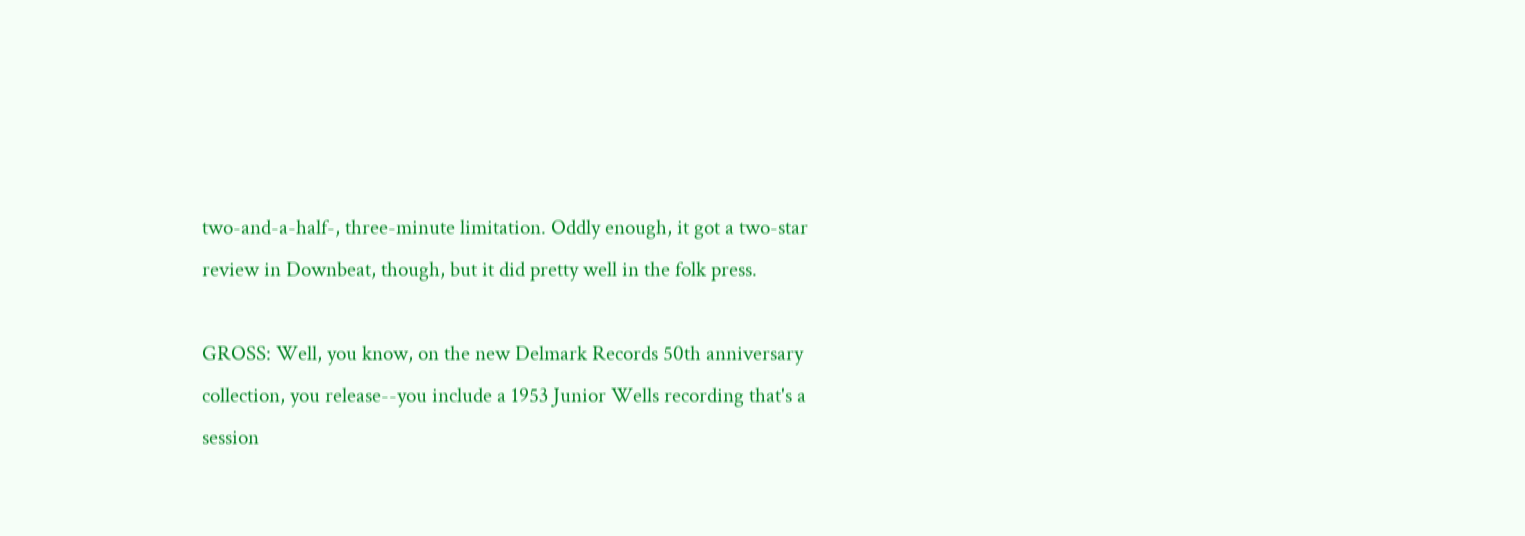two-and-a-half-, three-minute limitation. Oddly enough, it got a two-star
review in Downbeat, though, but it did pretty well in the folk press.

GROSS: Well, you know, on the new Delmark Records 50th anniversary
collection, you release--you include a 1953 Junior Wells recording that's a
session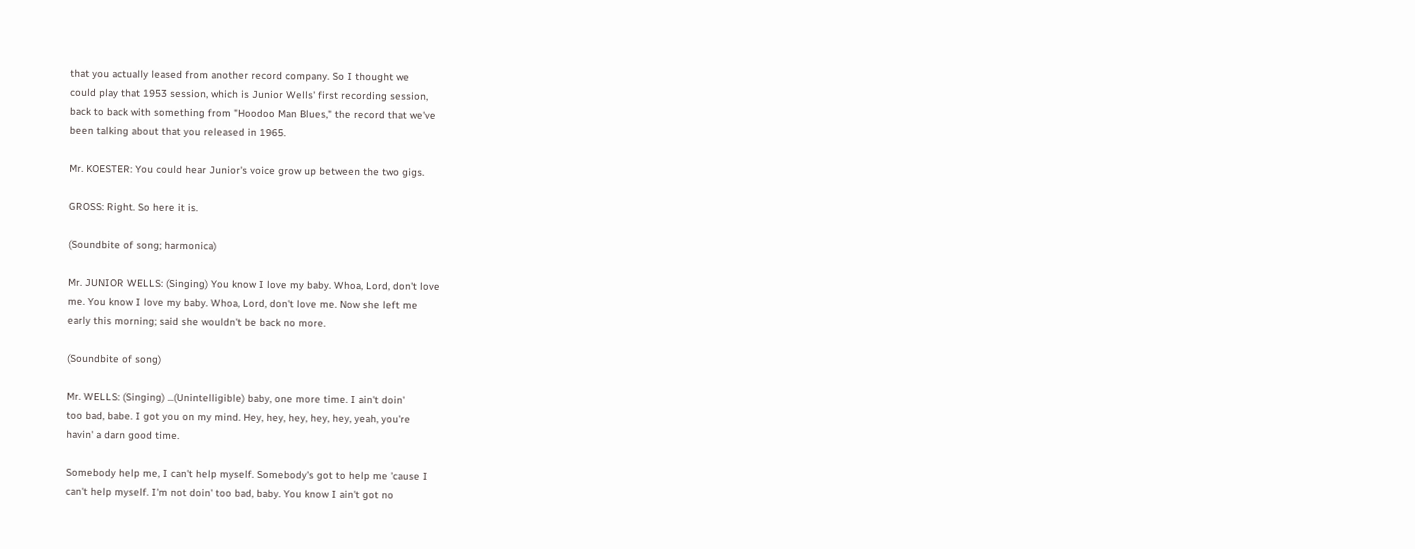that you actually leased from another record company. So I thought we
could play that 1953 session, which is Junior Wells' first recording session,
back to back with something from "Hoodoo Man Blues," the record that we've
been talking about that you released in 1965.

Mr. KOESTER: You could hear Junior's voice grow up between the two gigs.

GROSS: Right. So here it is.

(Soundbite of song; harmonica)

Mr. JUNIOR WELLS: (Singing) You know I love my baby. Whoa, Lord, don't love
me. You know I love my baby. Whoa, Lord, don't love me. Now she left me
early this morning; said she wouldn't be back no more.

(Soundbite of song)

Mr. WELLS: (Singing) ...(Unintelligible) baby, one more time. I ain't doin'
too bad, babe. I got you on my mind. Hey, hey, hey, hey, hey, yeah, you're
havin' a darn good time.

Somebody help me, I can't help myself. Somebody's got to help me 'cause I
can't help myself. I'm not doin' too bad, baby. You know I ain't got no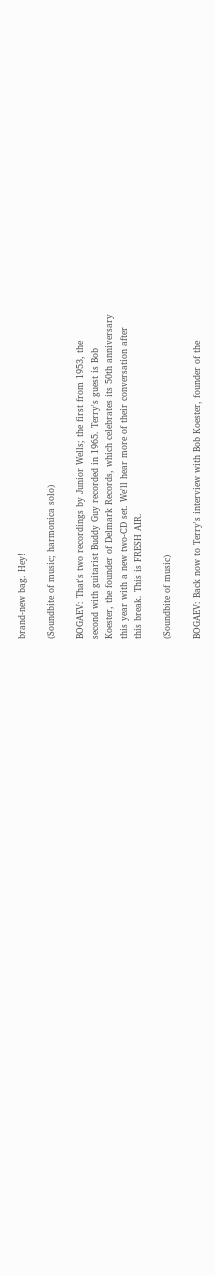brand-new bag. Hey!

(Soundbite of music; harmonica solo)

BOGAEV: That's two recordings by Junior Wells; the first from 1953, the
second with guitarist Buddy Guy recorded in 1965. Terry's guest is Bob
Koester, the founder of Delmark Records, which celebrates its 50th anniversary
this year with a new two-CD set. We'll hear more of their conversation after
this break. This is FRESH AIR.

(Soundbite of music)

BOGAEV: Back now to Terry's interview with Bob Koester, founder of the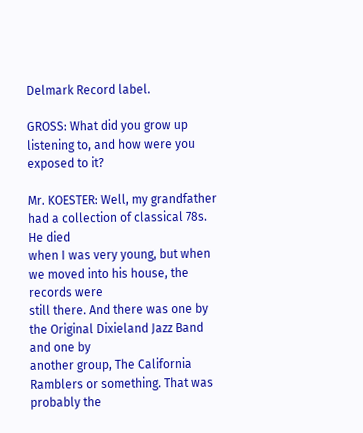Delmark Record label.

GROSS: What did you grow up listening to, and how were you exposed to it?

Mr. KOESTER: Well, my grandfather had a collection of classical 78s. He died
when I was very young, but when we moved into his house, the records were
still there. And there was one by the Original Dixieland Jazz Band and one by
another group, The California Ramblers or something. That was probably the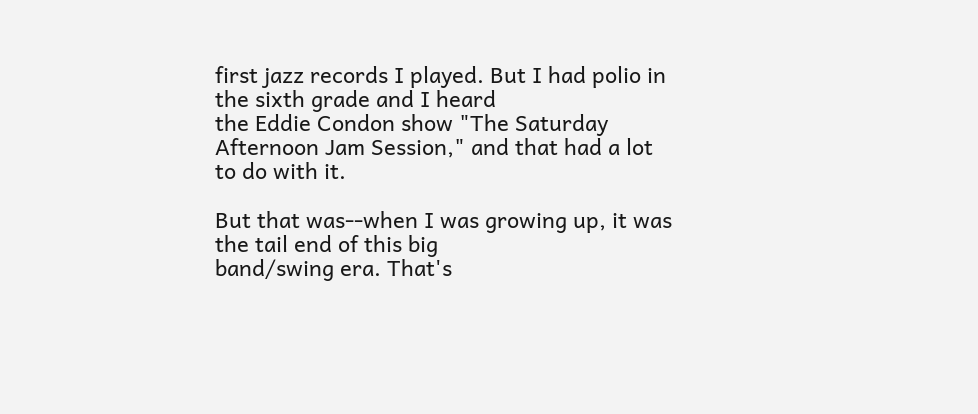first jazz records I played. But I had polio in the sixth grade and I heard
the Eddie Condon show "The Saturday Afternoon Jam Session," and that had a lot
to do with it.

But that was--when I was growing up, it was the tail end of this big
band/swing era. That's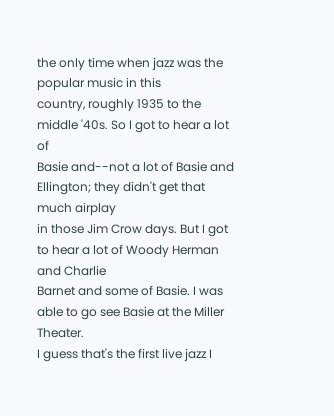the only time when jazz was the popular music in this
country, roughly 1935 to the middle '40s. So I got to hear a lot of
Basie and--not a lot of Basie and Ellington; they didn't get that much airplay
in those Jim Crow days. But I got to hear a lot of Woody Herman and Charlie
Barnet and some of Basie. I was able to go see Basie at the Miller Theater.
I guess that's the first live jazz I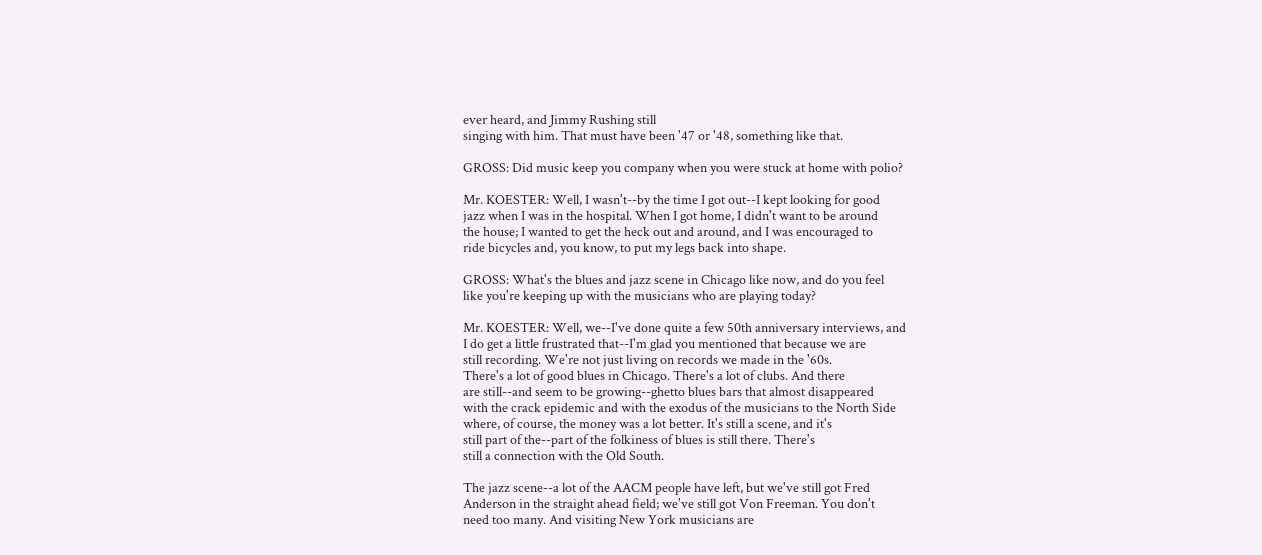ever heard, and Jimmy Rushing still
singing with him. That must have been '47 or '48, something like that.

GROSS: Did music keep you company when you were stuck at home with polio?

Mr. KOESTER: Well, I wasn't--by the time I got out--I kept looking for good
jazz when I was in the hospital. When I got home, I didn't want to be around
the house; I wanted to get the heck out and around, and I was encouraged to
ride bicycles and, you know, to put my legs back into shape.

GROSS: What's the blues and jazz scene in Chicago like now, and do you feel
like you're keeping up with the musicians who are playing today?

Mr. KOESTER: Well, we--I've done quite a few 50th anniversary interviews, and
I do get a little frustrated that--I'm glad you mentioned that because we are
still recording. We're not just living on records we made in the '60s.
There's a lot of good blues in Chicago. There's a lot of clubs. And there
are still--and seem to be growing--ghetto blues bars that almost disappeared
with the crack epidemic and with the exodus of the musicians to the North Side
where, of course, the money was a lot better. It's still a scene, and it's
still part of the--part of the folkiness of blues is still there. There's
still a connection with the Old South.

The jazz scene--a lot of the AACM people have left, but we've still got Fred
Anderson in the straight ahead field; we've still got Von Freeman. You don't
need too many. And visiting New York musicians are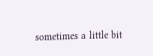sometimes a little bit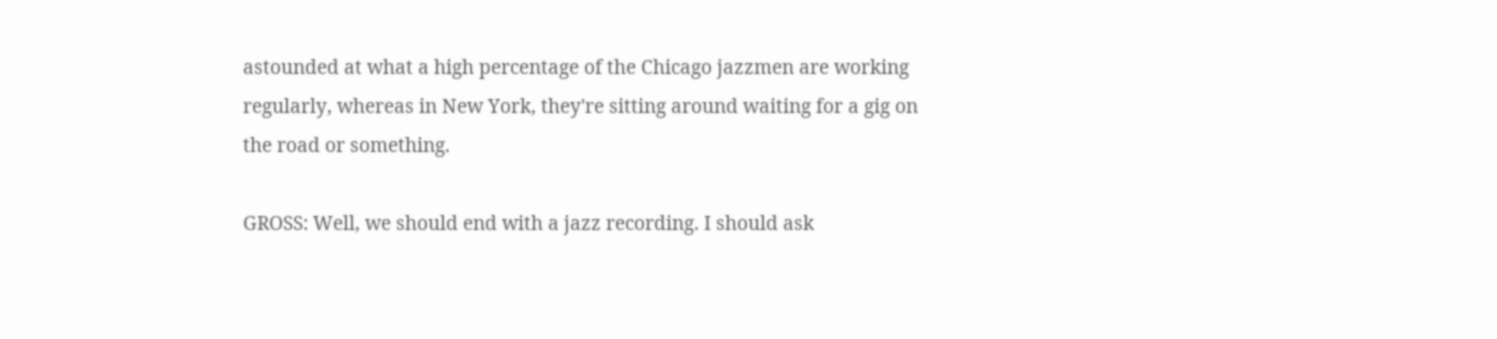astounded at what a high percentage of the Chicago jazzmen are working
regularly, whereas in New York, they're sitting around waiting for a gig on
the road or something.

GROSS: Well, we should end with a jazz recording. I should ask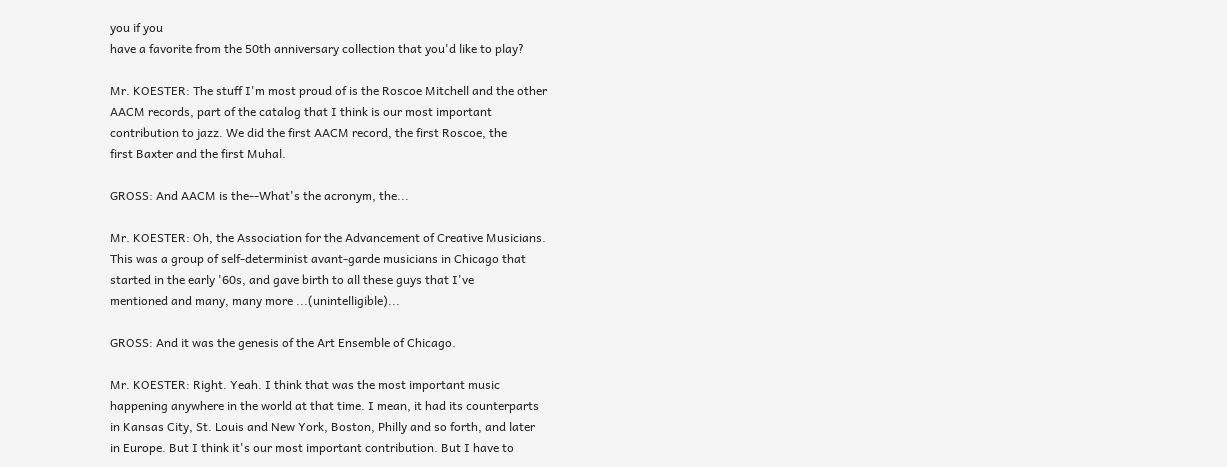you if you
have a favorite from the 50th anniversary collection that you'd like to play?

Mr. KOESTER: The stuff I'm most proud of is the Roscoe Mitchell and the other
AACM records, part of the catalog that I think is our most important
contribution to jazz. We did the first AACM record, the first Roscoe, the
first Baxter and the first Muhal.

GROSS: And AACM is the--What's the acronym, the...

Mr. KOESTER: Oh, the Association for the Advancement of Creative Musicians.
This was a group of self-determinist avant-garde musicians in Chicago that
started in the early '60s, and gave birth to all these guys that I've
mentioned and many, many more ...(unintelligible)...

GROSS: And it was the genesis of the Art Ensemble of Chicago.

Mr. KOESTER: Right. Yeah. I think that was the most important music
happening anywhere in the world at that time. I mean, it had its counterparts
in Kansas City, St. Louis and New York, Boston, Philly and so forth, and later
in Europe. But I think it's our most important contribution. But I have to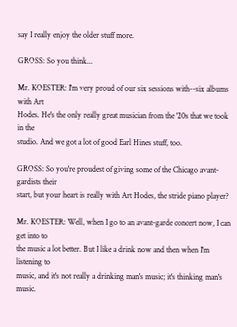say I really enjoy the older stuff more.

GROSS: So you think...

Mr. KOESTER: I'm very proud of our six sessions with--six albums with Art
Hodes. He's the only really great musician from the '20s that we took in the
studio. And we got a lot of good Earl Hines stuff, too.

GROSS: So you're proudest of giving some of the Chicago avant-gardists their
start, but your heart is really with Art Hodes, the stride piano player?

Mr. KOESTER: Well, when I go to an avant-garde concert now, I can get into to
the music a lot better. But I like a drink now and then when I'm listening to
music, and it's not really a drinking man's music; it's thinking man's music.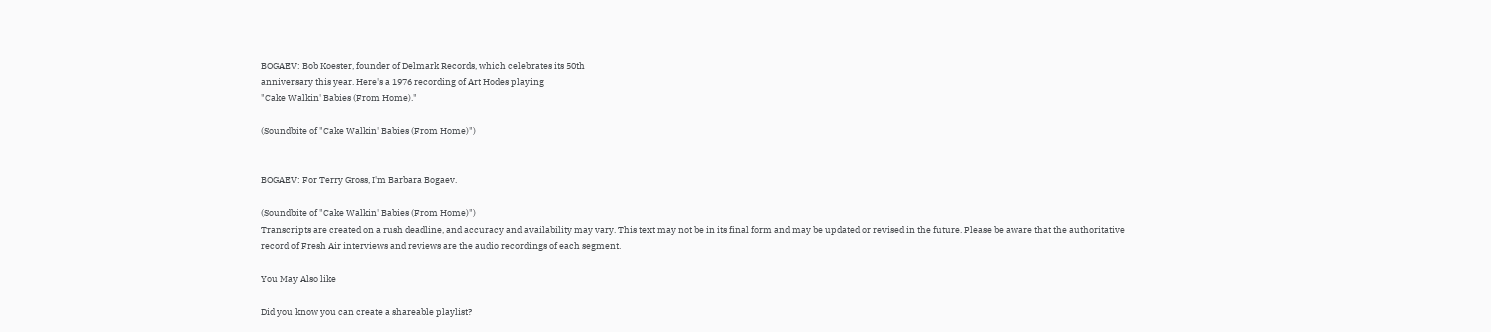BOGAEV: Bob Koester, founder of Delmark Records, which celebrates its 50th
anniversary this year. Here's a 1976 recording of Art Hodes playing
"Cake Walkin' Babies (From Home)."

(Soundbite of "Cake Walkin' Babies (From Home)")


BOGAEV: For Terry Gross, I'm Barbara Bogaev.

(Soundbite of "Cake Walkin' Babies (From Home)")
Transcripts are created on a rush deadline, and accuracy and availability may vary. This text may not be in its final form and may be updated or revised in the future. Please be aware that the authoritative record of Fresh Air interviews and reviews are the audio recordings of each segment.

You May Also like

Did you know you can create a shareable playlist?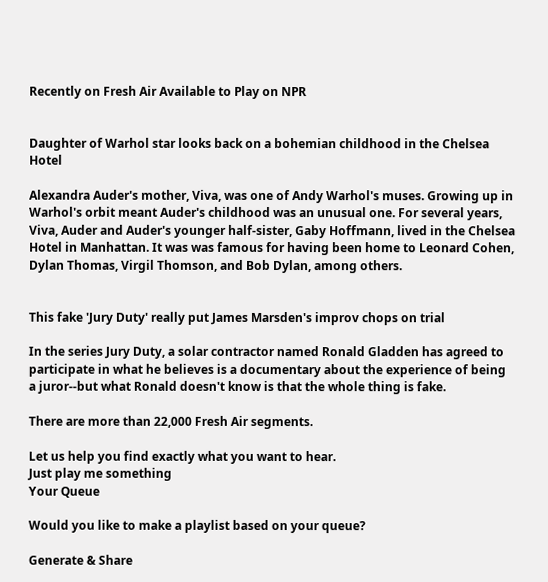Recently on Fresh Air Available to Play on NPR


Daughter of Warhol star looks back on a bohemian childhood in the Chelsea Hotel

Alexandra Auder's mother, Viva, was one of Andy Warhol's muses. Growing up in Warhol's orbit meant Auder's childhood was an unusual one. For several years, Viva, Auder and Auder's younger half-sister, Gaby Hoffmann, lived in the Chelsea Hotel in Manhattan. It was was famous for having been home to Leonard Cohen, Dylan Thomas, Virgil Thomson, and Bob Dylan, among others.


This fake 'Jury Duty' really put James Marsden's improv chops on trial

In the series Jury Duty, a solar contractor named Ronald Gladden has agreed to participate in what he believes is a documentary about the experience of being a juror--but what Ronald doesn't know is that the whole thing is fake.

There are more than 22,000 Fresh Air segments.

Let us help you find exactly what you want to hear.
Just play me something
Your Queue

Would you like to make a playlist based on your queue?

Generate & Share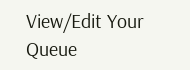View/Edit Your Queue